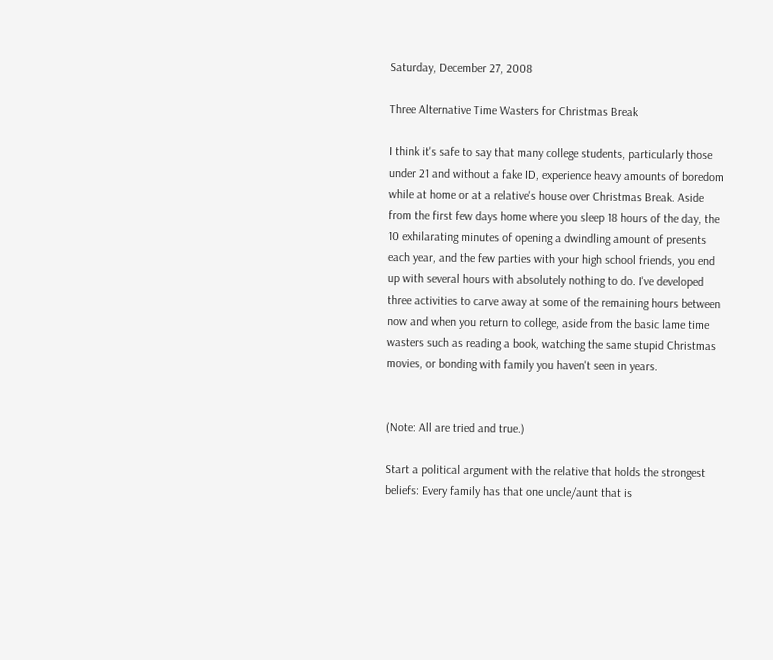Saturday, December 27, 2008

Three Alternative Time Wasters for Christmas Break

I think it's safe to say that many college students, particularly those under 21 and without a fake ID, experience heavy amounts of boredom while at home or at a relative's house over Christmas Break. Aside from the first few days home where you sleep 18 hours of the day, the 10 exhilarating minutes of opening a dwindling amount of presents each year, and the few parties with your high school friends, you end up with several hours with absolutely nothing to do. I've developed three activities to carve away at some of the remaining hours between now and when you return to college, aside from the basic lame time wasters such as reading a book, watching the same stupid Christmas movies, or bonding with family you haven't seen in years.


(Note: All are tried and true.)

Start a political argument with the relative that holds the strongest beliefs: Every family has that one uncle/aunt that is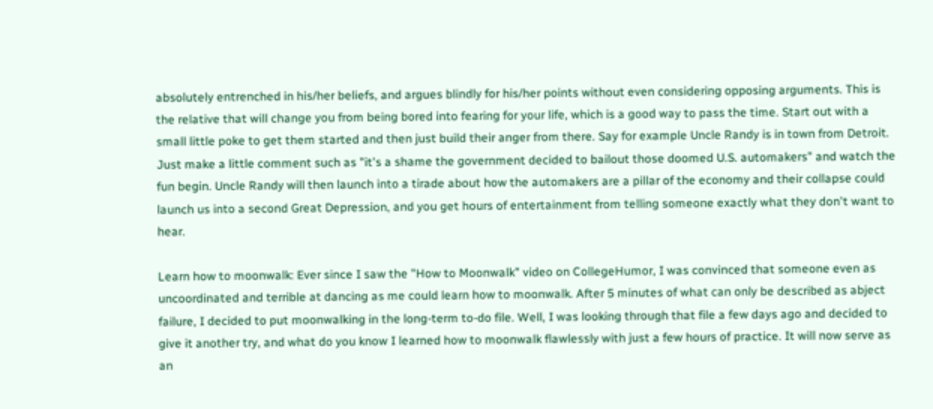absolutely entrenched in his/her beliefs, and argues blindly for his/her points without even considering opposing arguments. This is the relative that will change you from being bored into fearing for your life, which is a good way to pass the time. Start out with a small little poke to get them started and then just build their anger from there. Say for example Uncle Randy is in town from Detroit. Just make a little comment such as "it's a shame the government decided to bailout those doomed U.S. automakers" and watch the fun begin. Uncle Randy will then launch into a tirade about how the automakers are a pillar of the economy and their collapse could launch us into a second Great Depression, and you get hours of entertainment from telling someone exactly what they don't want to hear.

Learn how to moonwalk: Ever since I saw the "How to Moonwalk" video on CollegeHumor, I was convinced that someone even as uncoordinated and terrible at dancing as me could learn how to moonwalk. After 5 minutes of what can only be described as abject failure, I decided to put moonwalking in the long-term to-do file. Well, I was looking through that file a few days ago and decided to give it another try, and what do you know I learned how to moonwalk flawlessly with just a few hours of practice. It will now serve as an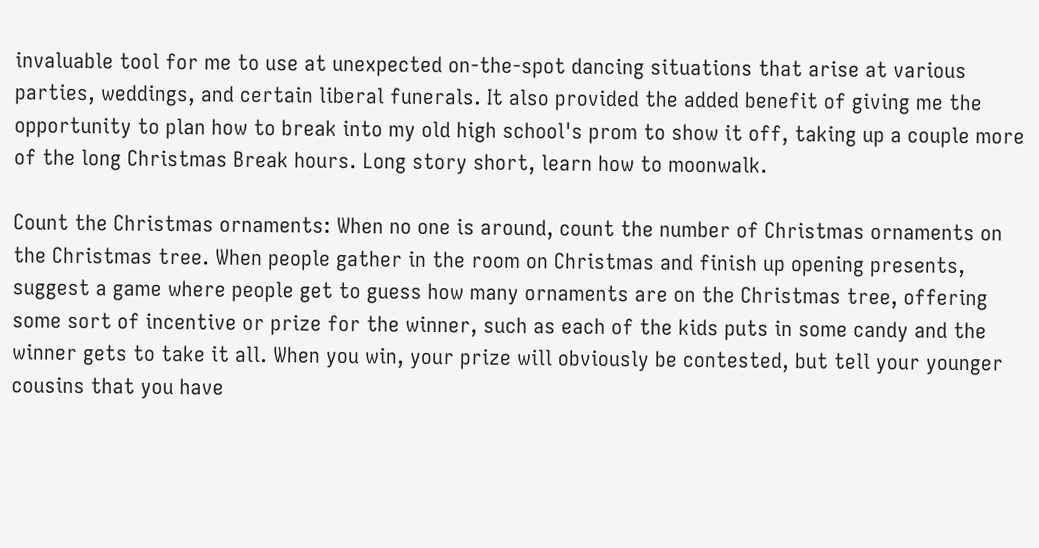invaluable tool for me to use at unexpected on-the-spot dancing situations that arise at various parties, weddings, and certain liberal funerals. It also provided the added benefit of giving me the opportunity to plan how to break into my old high school's prom to show it off, taking up a couple more of the long Christmas Break hours. Long story short, learn how to moonwalk.

Count the Christmas ornaments: When no one is around, count the number of Christmas ornaments on the Christmas tree. When people gather in the room on Christmas and finish up opening presents, suggest a game where people get to guess how many ornaments are on the Christmas tree, offering some sort of incentive or prize for the winner, such as each of the kids puts in some candy and the winner gets to take it all. When you win, your prize will obviously be contested, but tell your younger cousins that you have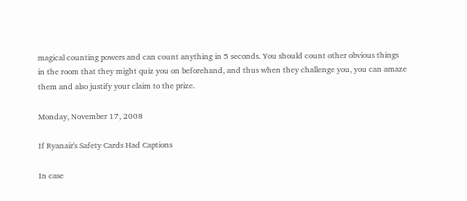magical counting powers and can count anything in 5 seconds. You should count other obvious things in the room that they might quiz you on beforehand, and thus when they challenge you, you can amaze them and also justify your claim to the prize.

Monday, November 17, 2008

If Ryanair's Safety Cards Had Captions

In case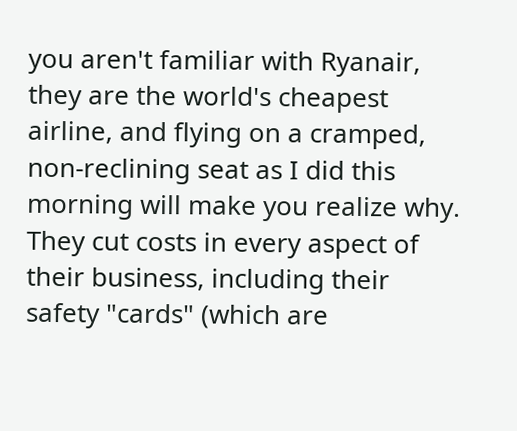you aren't familiar with Ryanair, they are the world's cheapest airline, and flying on a cramped, non-reclining seat as I did this morning will make you realize why. They cut costs in every aspect of their business, including their safety "cards" (which are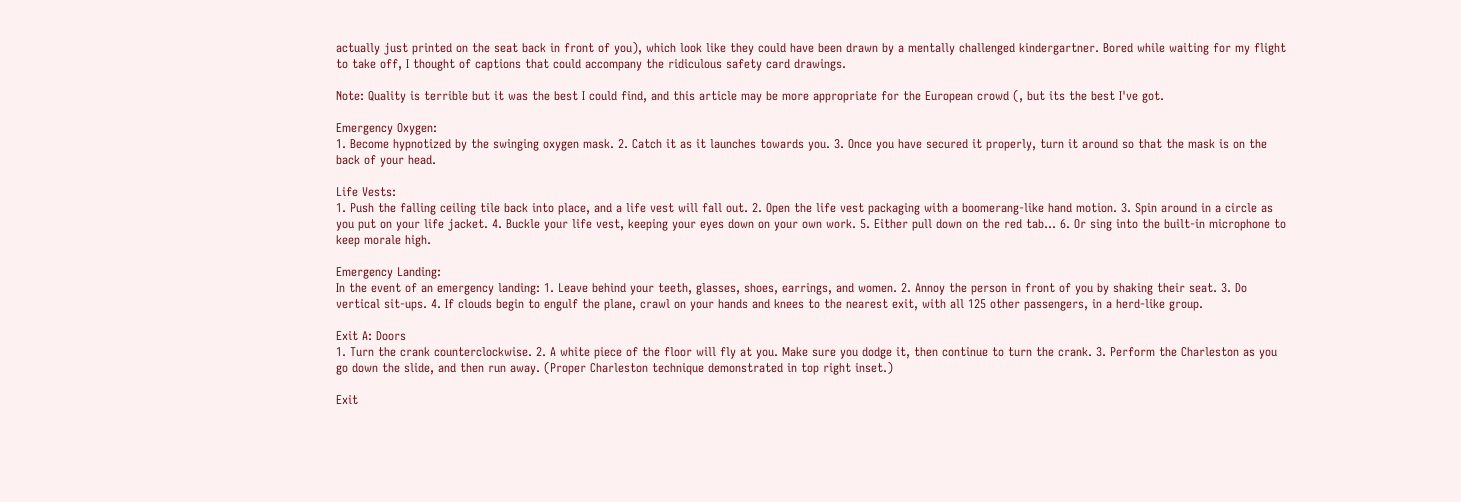actually just printed on the seat back in front of you), which look like they could have been drawn by a mentally challenged kindergartner. Bored while waiting for my flight to take off, I thought of captions that could accompany the ridiculous safety card drawings.

Note: Quality is terrible but it was the best I could find, and this article may be more appropriate for the European crowd (, but its the best I've got.

Emergency Oxygen:
1. Become hypnotized by the swinging oxygen mask. 2. Catch it as it launches towards you. 3. Once you have secured it properly, turn it around so that the mask is on the back of your head.

Life Vests:
1. Push the falling ceiling tile back into place, and a life vest will fall out. 2. Open the life vest packaging with a boomerang-like hand motion. 3. Spin around in a circle as you put on your life jacket. 4. Buckle your life vest, keeping your eyes down on your own work. 5. Either pull down on the red tab... 6. Or sing into the built-in microphone to keep morale high.

Emergency Landing:
In the event of an emergency landing: 1. Leave behind your teeth, glasses, shoes, earrings, and women. 2. Annoy the person in front of you by shaking their seat. 3. Do vertical sit-ups. 4. If clouds begin to engulf the plane, crawl on your hands and knees to the nearest exit, with all 125 other passengers, in a herd-like group.

Exit A: Doors
1. Turn the crank counterclockwise. 2. A white piece of the floor will fly at you. Make sure you dodge it, then continue to turn the crank. 3. Perform the Charleston as you go down the slide, and then run away. (Proper Charleston technique demonstrated in top right inset.)

Exit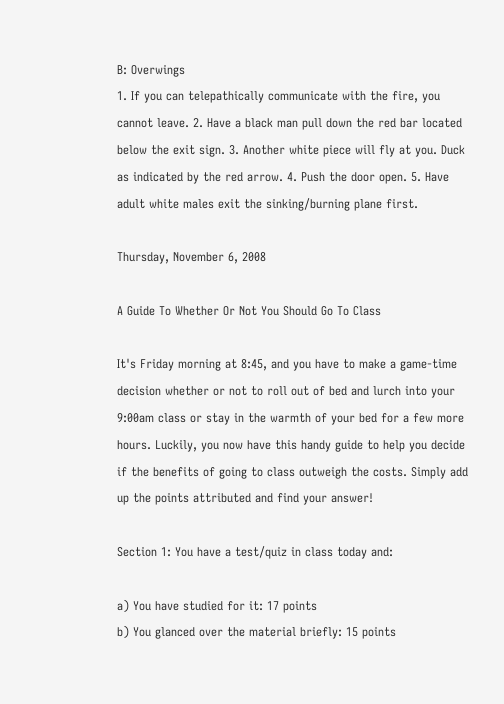B: Overwings
1. If you can telepathically communicate with the fire, you cannot leave. 2. Have a black man pull down the red bar located below the exit sign. 3. Another white piece will fly at you. Duck as indicated by the red arrow. 4. Push the door open. 5. Have adult white males exit the sinking/burning plane first.

Thursday, November 6, 2008

A Guide To Whether Or Not You Should Go To Class

It's Friday morning at 8:45, and you have to make a game-time decision whether or not to roll out of bed and lurch into your 9:00am class or stay in the warmth of your bed for a few more hours. Luckily, you now have this handy guide to help you decide if the benefits of going to class outweigh the costs. Simply add up the points attributed and find your answer!

Section 1: You have a test/quiz in class today and:

a) You have studied for it: 17 points
b) You glanced over the material briefly: 15 points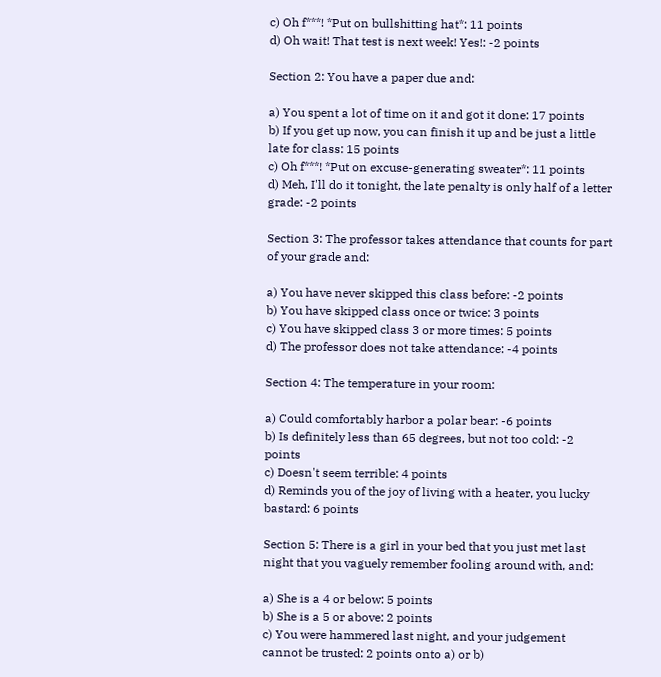c) Oh f***! *Put on bullshitting hat*: 11 points
d) Oh wait! That test is next week! Yes!: -2 points

Section 2: You have a paper due and:

a) You spent a lot of time on it and got it done: 17 points
b) If you get up now, you can finish it up and be just a little late for class: 15 points
c) Oh f***! *Put on excuse-generating sweater*: 11 points
d) Meh, I'll do it tonight, the late penalty is only half of a letter grade: -2 points

Section 3: The professor takes attendance that counts for part of your grade and:

a) You have never skipped this class before: -2 points
b) You have skipped class once or twice: 3 points
c) You have skipped class 3 or more times: 5 points
d) The professor does not take attendance: -4 points

Section 4: The temperature in your room:

a) Could comfortably harbor a polar bear: -6 points
b) Is definitely less than 65 degrees, but not too cold: -2 points
c) Doesn't seem terrible: 4 points
d) Reminds you of the joy of living with a heater, you lucky bastard: 6 points

Section 5: There is a girl in your bed that you just met last night that you vaguely remember fooling around with, and:

a) She is a 4 or below: 5 points
b) She is a 5 or above: 2 points
c) You were hammered last night, and your judgement cannot be trusted: 2 points onto a) or b)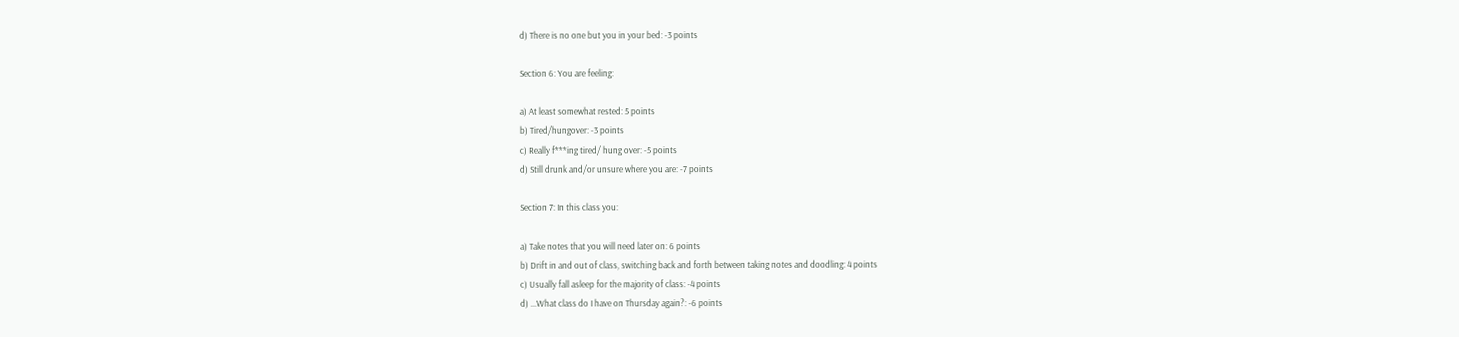d) There is no one but you in your bed: -3 points

Section 6: You are feeling:

a) At least somewhat rested: 5 points
b) Tired/hungover: -3 points
c) Really f***ing tired/ hung over: -5 points
d) Still drunk and/or unsure where you are: -7 points

Section 7: In this class you:

a) Take notes that you will need later on: 6 points
b) Drift in and out of class, switching back and forth between taking notes and doodling: 4 points
c) Usually fall asleep for the majority of class: -4 points
d) ...What class do I have on Thursday again?: -6 points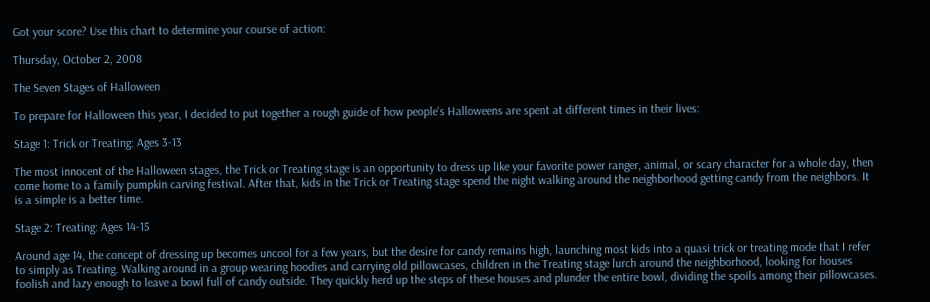Got your score? Use this chart to determine your course of action:

Thursday, October 2, 2008

The Seven Stages of Halloween

To prepare for Halloween this year, I decided to put together a rough guide of how people's Halloweens are spent at different times in their lives:

Stage 1: Trick or Treating: Ages 3-13

The most innocent of the Halloween stages, the Trick or Treating stage is an opportunity to dress up like your favorite power ranger, animal, or scary character for a whole day, then come home to a family pumpkin carving festival. After that, kids in the Trick or Treating stage spend the night walking around the neighborhood getting candy from the neighbors. It is a simple is a better time.

Stage 2: Treating: Ages 14-15

Around age 14, the concept of dressing up becomes uncool for a few years, but the desire for candy remains high, launching most kids into a quasi trick or treating mode that I refer to simply as Treating. Walking around in a group wearing hoodies and carrying old pillowcases, children in the Treating stage lurch around the neighborhood, looking for houses foolish and lazy enough to leave a bowl full of candy outside. They quickly herd up the steps of these houses and plunder the entire bowl, dividing the spoils among their pillowcases.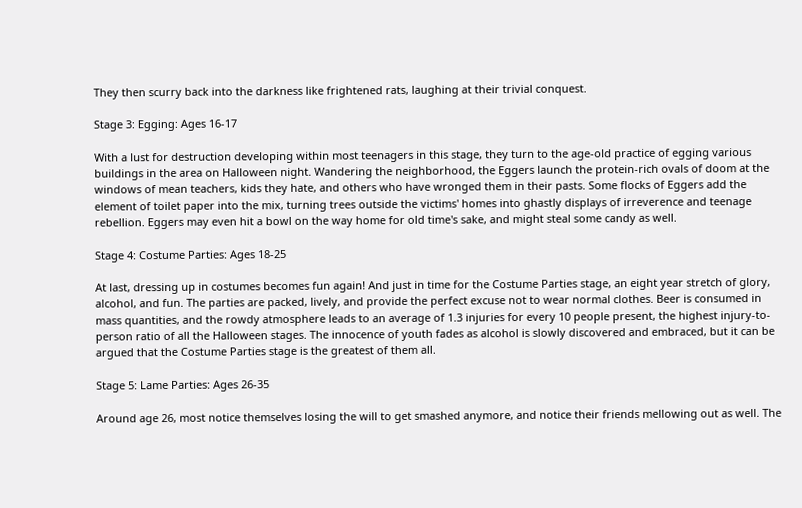They then scurry back into the darkness like frightened rats, laughing at their trivial conquest.

Stage 3: Egging: Ages 16-17

With a lust for destruction developing within most teenagers in this stage, they turn to the age-old practice of egging various buildings in the area on Halloween night. Wandering the neighborhood, the Eggers launch the protein-rich ovals of doom at the windows of mean teachers, kids they hate, and others who have wronged them in their pasts. Some flocks of Eggers add the element of toilet paper into the mix, turning trees outside the victims' homes into ghastly displays of irreverence and teenage rebellion. Eggers may even hit a bowl on the way home for old time's sake, and might steal some candy as well.

Stage 4: Costume Parties: Ages 18-25

At last, dressing up in costumes becomes fun again! And just in time for the Costume Parties stage, an eight year stretch of glory, alcohol, and fun. The parties are packed, lively, and provide the perfect excuse not to wear normal clothes. Beer is consumed in mass quantities, and the rowdy atmosphere leads to an average of 1.3 injuries for every 10 people present, the highest injury-to-person ratio of all the Halloween stages. The innocence of youth fades as alcohol is slowly discovered and embraced, but it can be argued that the Costume Parties stage is the greatest of them all.

Stage 5: Lame Parties: Ages 26-35

Around age 26, most notice themselves losing the will to get smashed anymore, and notice their friends mellowing out as well. The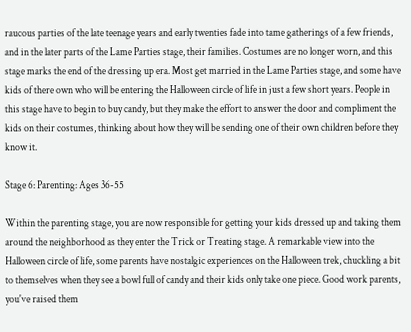raucous parties of the late teenage years and early twenties fade into tame gatherings of a few friends, and in the later parts of the Lame Parties stage, their families. Costumes are no longer worn, and this stage marks the end of the dressing up era. Most get married in the Lame Parties stage, and some have kids of there own who will be entering the Halloween circle of life in just a few short years. People in this stage have to begin to buy candy, but they make the effort to answer the door and compliment the kids on their costumes, thinking about how they will be sending one of their own children before they know it.

Stage 6: Parenting: Ages 36-55

Within the parenting stage, you are now responsible for getting your kids dressed up and taking them around the neighborhood as they enter the Trick or Treating stage. A remarkable view into the Halloween circle of life, some parents have nostalgic experiences on the Halloween trek, chuckling a bit to themselves when they see a bowl full of candy and their kids only take one piece. Good work parents, you've raised them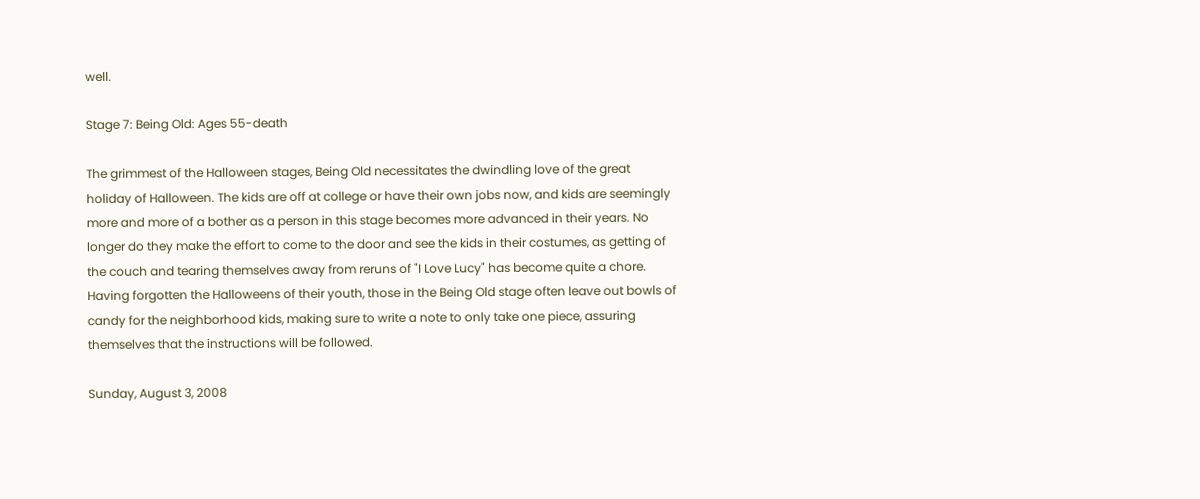well.

Stage 7: Being Old: Ages 55-death

The grimmest of the Halloween stages, Being Old necessitates the dwindling love of the great holiday of Halloween. The kids are off at college or have their own jobs now, and kids are seemingly more and more of a bother as a person in this stage becomes more advanced in their years. No longer do they make the effort to come to the door and see the kids in their costumes, as getting of the couch and tearing themselves away from reruns of "I Love Lucy" has become quite a chore. Having forgotten the Halloweens of their youth, those in the Being Old stage often leave out bowls of candy for the neighborhood kids, making sure to write a note to only take one piece, assuring themselves that the instructions will be followed.

Sunday, August 3, 2008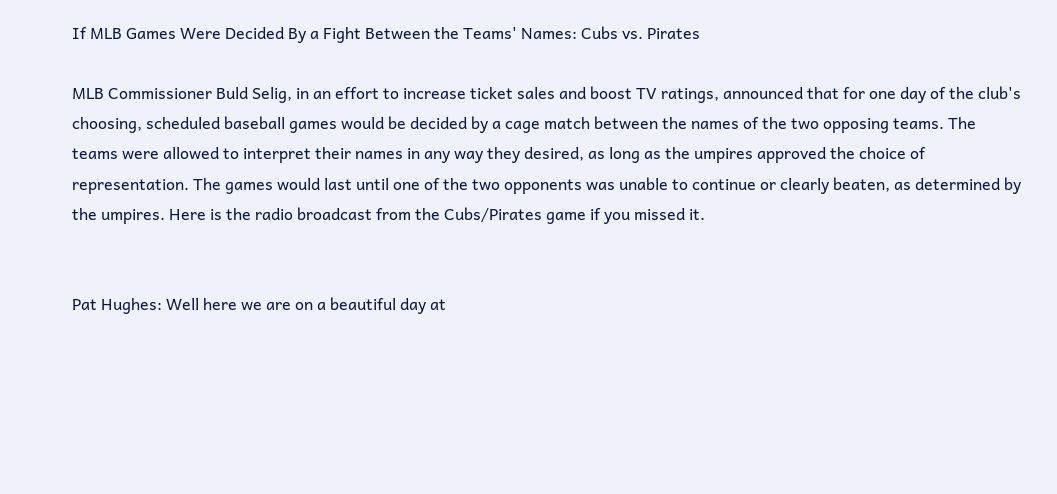If MLB Games Were Decided By a Fight Between the Teams' Names: Cubs vs. Pirates

MLB Commissioner Buld Selig, in an effort to increase ticket sales and boost TV ratings, announced that for one day of the club's choosing, scheduled baseball games would be decided by a cage match between the names of the two opposing teams. The teams were allowed to interpret their names in any way they desired, as long as the umpires approved the choice of representation. The games would last until one of the two opponents was unable to continue or clearly beaten, as determined by the umpires. Here is the radio broadcast from the Cubs/Pirates game if you missed it.


Pat Hughes: Well here we are on a beautiful day at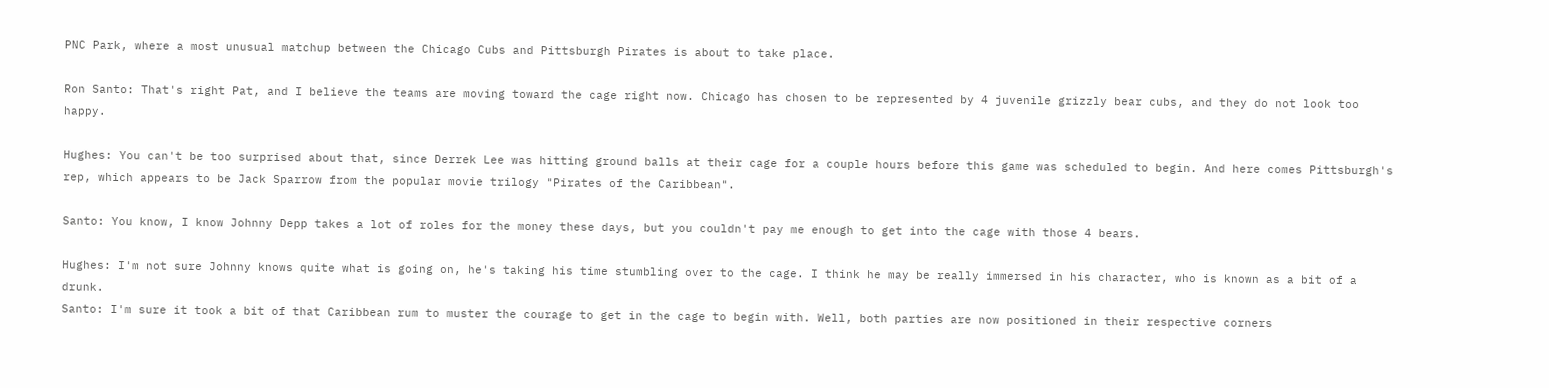PNC Park, where a most unusual matchup between the Chicago Cubs and Pittsburgh Pirates is about to take place.

Ron Santo: That's right Pat, and I believe the teams are moving toward the cage right now. Chicago has chosen to be represented by 4 juvenile grizzly bear cubs, and they do not look too happy.

Hughes: You can't be too surprised about that, since Derrek Lee was hitting ground balls at their cage for a couple hours before this game was scheduled to begin. And here comes Pittsburgh's rep, which appears to be Jack Sparrow from the popular movie trilogy "Pirates of the Caribbean".

Santo: You know, I know Johnny Depp takes a lot of roles for the money these days, but you couldn't pay me enough to get into the cage with those 4 bears.

Hughes: I'm not sure Johnny knows quite what is going on, he's taking his time stumbling over to the cage. I think he may be really immersed in his character, who is known as a bit of a drunk.
Santo: I'm sure it took a bit of that Caribbean rum to muster the courage to get in the cage to begin with. Well, both parties are now positioned in their respective corners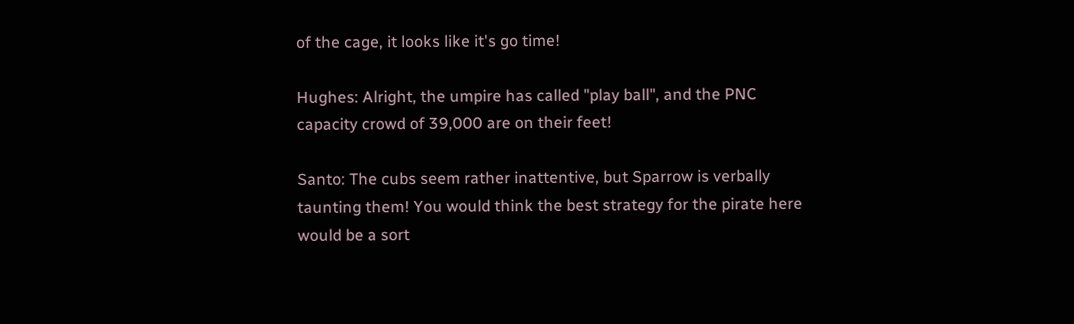of the cage, it looks like it's go time!

Hughes: Alright, the umpire has called "play ball", and the PNC capacity crowd of 39,000 are on their feet!

Santo: The cubs seem rather inattentive, but Sparrow is verbally taunting them! You would think the best strategy for the pirate here would be a sort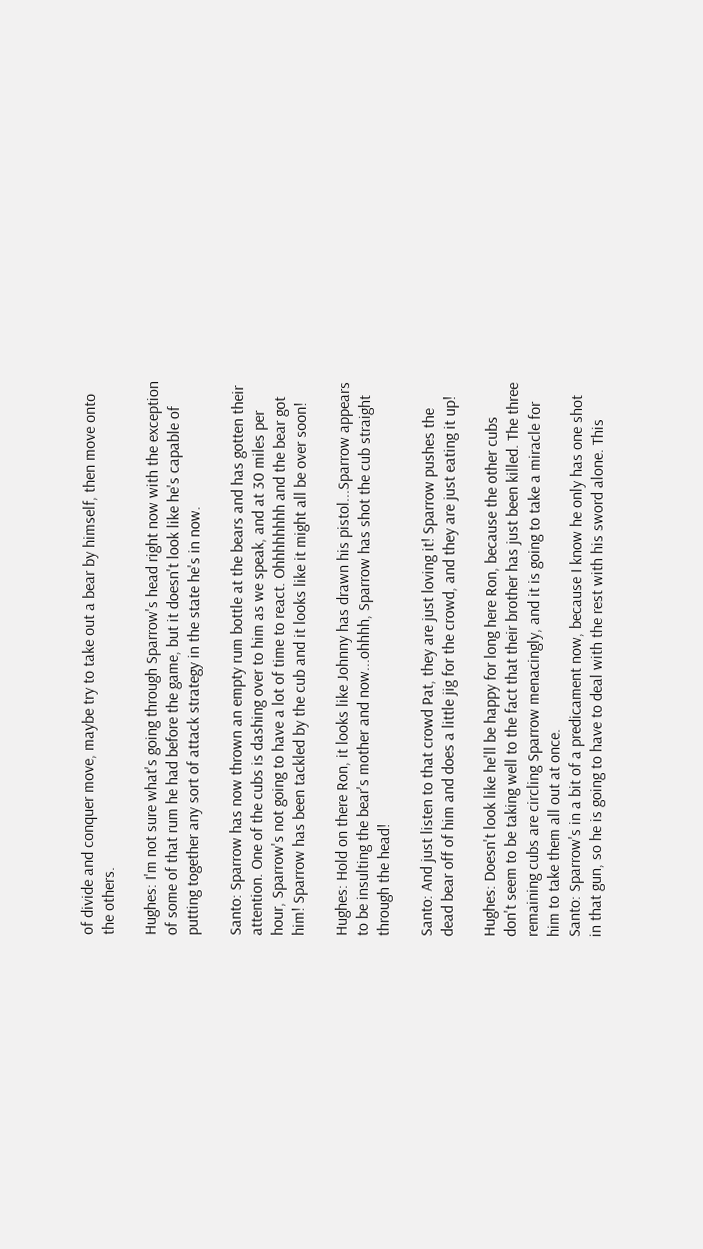of divide and conquer move, maybe try to take out a bear by himself, then move onto the others.

Hughes: I'm not sure what's going through Sparrow's head right now with the exception of some of that rum he had before the game, but it doesn't look like he's capable of putting together any sort of attack strategy in the state he's in now.

Santo: Sparrow has now thrown an empty rum bottle at the bears and has gotten their attention. One of the cubs is dashing over to him as we speak, and at 30 miles per hour, Sparrow's not going to have a lot of time to react. Ohhhhhhhh and the bear got him! Sparrow has been tackled by the cub and it looks like it might all be over soon!

Hughes: Hold on there Ron, it looks like Johnny has drawn his pistol...Sparrow appears to be insulting the bear's mother and now...ohhhh, Sparrow has shot the cub straight through the head!

Santo: And just listen to that crowd Pat, they are just loving it! Sparrow pushes the dead bear off of him and does a little jig for the crowd, and they are just eating it up!

Hughes: Doesn't look like he'll be happy for long here Ron, because the other cubs don't seem to be taking well to the fact that their brother has just been killed. The three remaining cubs are circling Sparrow menacingly, and it is going to take a miracle for him to take them all out at once.
Santo: Sparrow's in a bit of a predicament now, because I know he only has one shot in that gun, so he is going to have to deal with the rest with his sword alone. This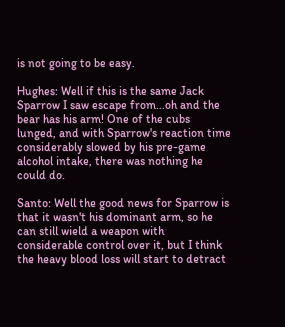is not going to be easy.

Hughes: Well if this is the same Jack Sparrow I saw escape from...oh and the bear has his arm! One of the cubs lunged, and with Sparrow's reaction time considerably slowed by his pre-game alcohol intake, there was nothing he could do.

Santo: Well the good news for Sparrow is that it wasn't his dominant arm, so he can still wield a weapon with considerable control over it, but I think the heavy blood loss will start to detract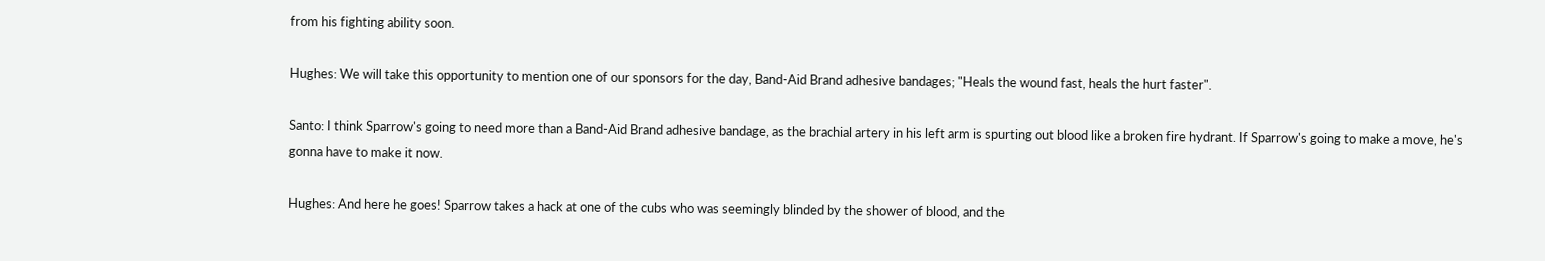from his fighting ability soon.

Hughes: We will take this opportunity to mention one of our sponsors for the day, Band-Aid Brand adhesive bandages; "Heals the wound fast, heals the hurt faster".

Santo: I think Sparrow's going to need more than a Band-Aid Brand adhesive bandage, as the brachial artery in his left arm is spurting out blood like a broken fire hydrant. If Sparrow's going to make a move, he's gonna have to make it now.

Hughes: And here he goes! Sparrow takes a hack at one of the cubs who was seemingly blinded by the shower of blood, and the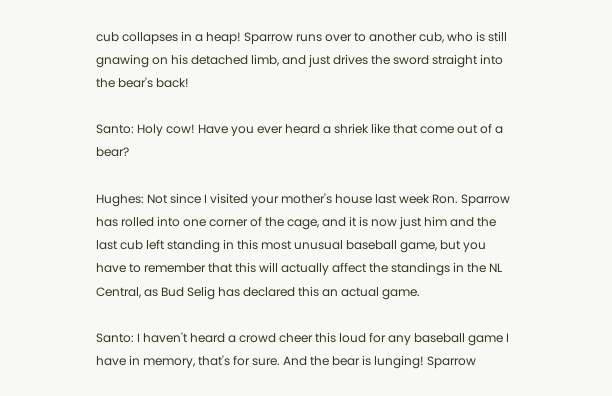cub collapses in a heap! Sparrow runs over to another cub, who is still gnawing on his detached limb, and just drives the sword straight into the bear's back!

Santo: Holy cow! Have you ever heard a shriek like that come out of a bear?

Hughes: Not since I visited your mother's house last week Ron. Sparrow has rolled into one corner of the cage, and it is now just him and the last cub left standing in this most unusual baseball game, but you have to remember that this will actually affect the standings in the NL Central, as Bud Selig has declared this an actual game.

Santo: I haven't heard a crowd cheer this loud for any baseball game I have in memory, that's for sure. And the bear is lunging! Sparrow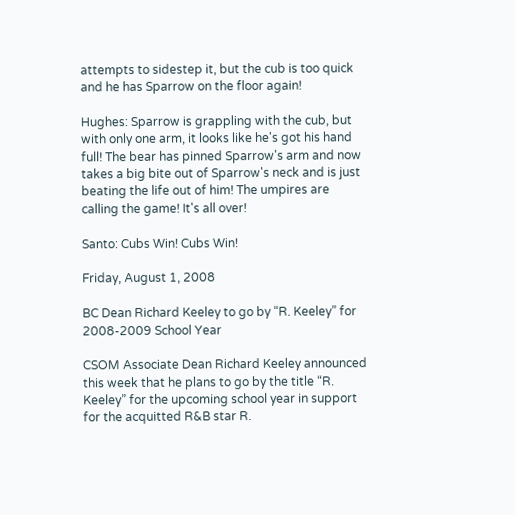attempts to sidestep it, but the cub is too quick and he has Sparrow on the floor again!

Hughes: Sparrow is grappling with the cub, but with only one arm, it looks like he's got his hand full! The bear has pinned Sparrow's arm and now takes a big bite out of Sparrow's neck and is just beating the life out of him! The umpires are calling the game! It's all over!

Santo: Cubs Win! Cubs Win!

Friday, August 1, 2008

BC Dean Richard Keeley to go by “R. Keeley” for 2008-2009 School Year

CSOM Associate Dean Richard Keeley announced this week that he plans to go by the title “R. Keeley” for the upcoming school year in support for the acquitted R&B star R.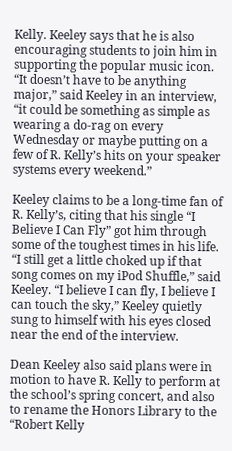Kelly. Keeley says that he is also encouraging students to join him in supporting the popular music icon. “It doesn’t have to be anything major,” said Keeley in an interview, “it could be something as simple as wearing a do-rag on every Wednesday or maybe putting on a few of R. Kelly’s hits on your speaker systems every weekend.”

Keeley claims to be a long-time fan of R. Kelly’s, citing that his single “I Believe I Can Fly” got him through some of the toughest times in his life. “I still get a little choked up if that song comes on my iPod Shuffle,” said Keeley. “I believe I can fly, I believe I can touch the sky,” Keeley quietly sung to himself with his eyes closed near the end of the interview.

Dean Keeley also said plans were in motion to have R. Kelly to perform at the school’s spring concert, and also to rename the Honors Library to the “Robert Kelly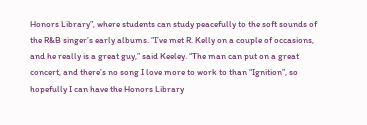Honors Library”, where students can study peacefully to the soft sounds of the R&B singer’s early albums. “I’ve met R. Kelly on a couple of occasions, and he really is a great guy,” said Keeley. “The man can put on a great concert, and there’s no song I love more to work to than “Ignition”, so hopefully I can have the Honors Library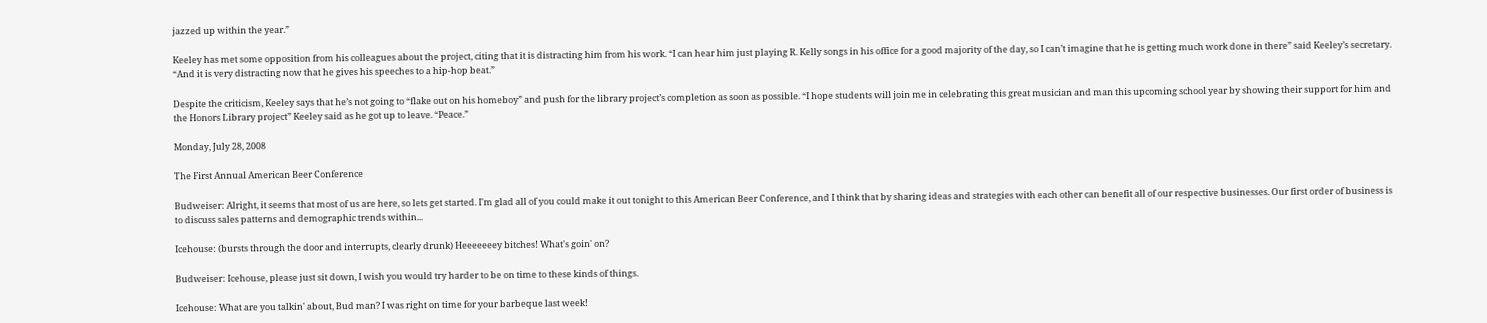jazzed up within the year.”

Keeley has met some opposition from his colleagues about the project, citing that it is distracting him from his work. “I can hear him just playing R. Kelly songs in his office for a good majority of the day, so I can’t imagine that he is getting much work done in there” said Keeley’s secretary. “And it is very distracting now that he gives his speeches to a hip-hop beat.”

Despite the criticism, Keeley says that he’s not going to “flake out on his homeboy” and push for the library project’s completion as soon as possible. “I hope students will join me in celebrating this great musician and man this upcoming school year by showing their support for him and the Honors Library project” Keeley said as he got up to leave. “Peace.”

Monday, July 28, 2008

The First Annual American Beer Conference

Budweiser: Alright, it seems that most of us are here, so lets get started. I'm glad all of you could make it out tonight to this American Beer Conference, and I think that by sharing ideas and strategies with each other can benefit all of our respective businesses. Our first order of business is to discuss sales patterns and demographic trends within...

Icehouse: (bursts through the door and interrupts, clearly drunk) Heeeeeeey bitches! What's goin' on?

Budweiser: Icehouse, please just sit down, I wish you would try harder to be on time to these kinds of things.

Icehouse: What are you talkin' about, Bud man? I was right on time for your barbeque last week!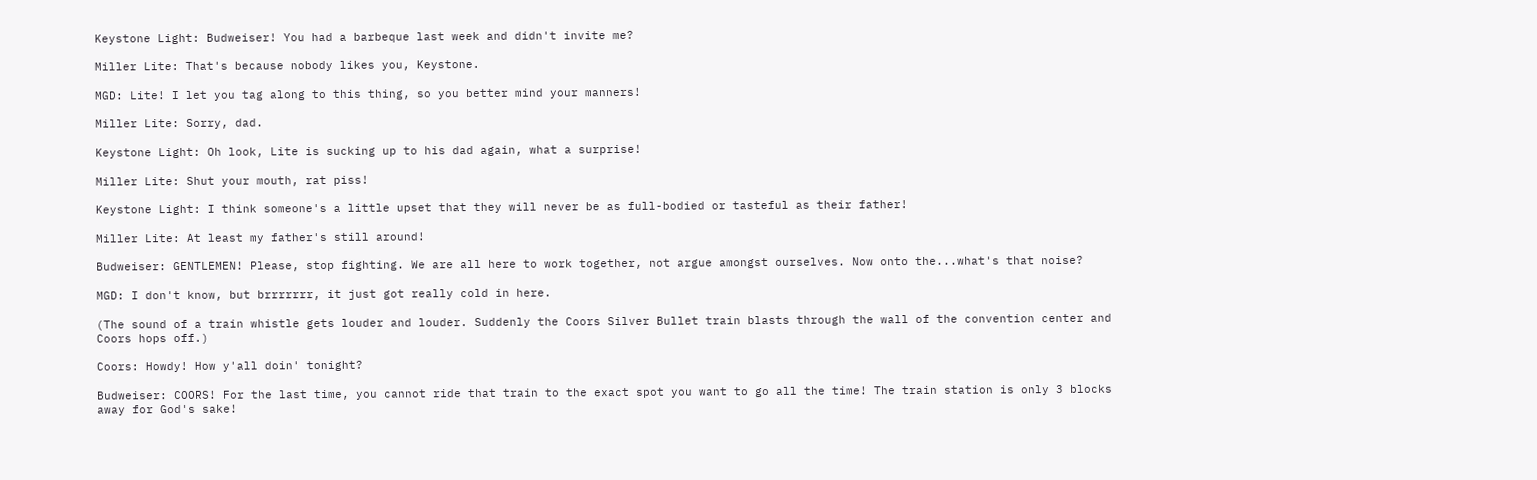Keystone Light: Budweiser! You had a barbeque last week and didn't invite me?

Miller Lite: That's because nobody likes you, Keystone.

MGD: Lite! I let you tag along to this thing, so you better mind your manners!

Miller Lite: Sorry, dad.

Keystone Light: Oh look, Lite is sucking up to his dad again, what a surprise!

Miller Lite: Shut your mouth, rat piss!

Keystone Light: I think someone's a little upset that they will never be as full-bodied or tasteful as their father!

Miller Lite: At least my father's still around!

Budweiser: GENTLEMEN! Please, stop fighting. We are all here to work together, not argue amongst ourselves. Now onto the...what's that noise?

MGD: I don't know, but brrrrrrr, it just got really cold in here.

(The sound of a train whistle gets louder and louder. Suddenly the Coors Silver Bullet train blasts through the wall of the convention center and Coors hops off.)

Coors: Howdy! How y'all doin' tonight?

Budweiser: COORS! For the last time, you cannot ride that train to the exact spot you want to go all the time! The train station is only 3 blocks away for God's sake!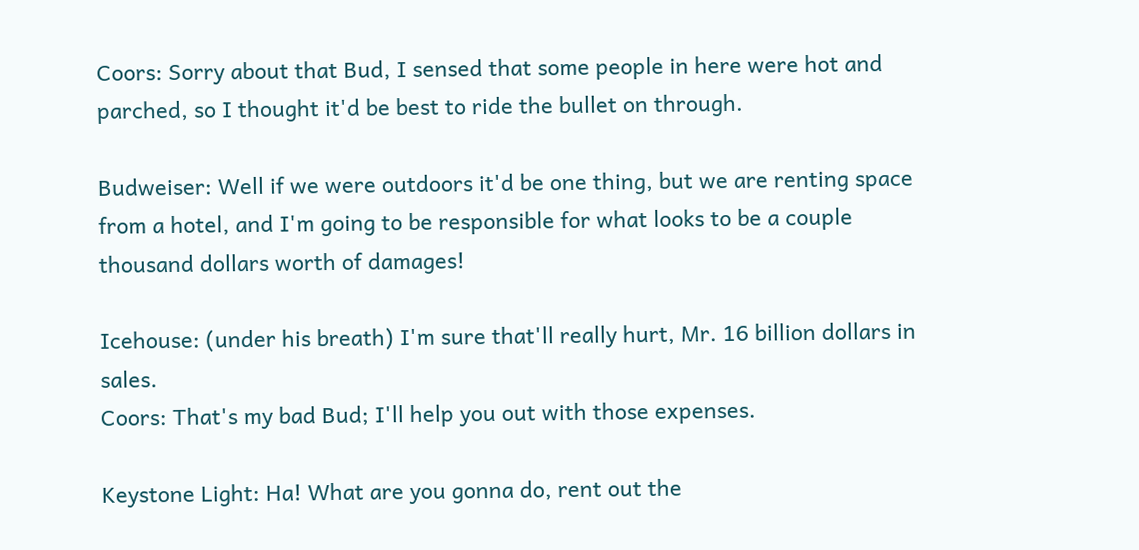Coors: Sorry about that Bud, I sensed that some people in here were hot and parched, so I thought it'd be best to ride the bullet on through.

Budweiser: Well if we were outdoors it'd be one thing, but we are renting space from a hotel, and I'm going to be responsible for what looks to be a couple thousand dollars worth of damages!

Icehouse: (under his breath) I'm sure that'll really hurt, Mr. 16 billion dollars in sales.
Coors: That's my bad Bud; I'll help you out with those expenses.

Keystone Light: Ha! What are you gonna do, rent out the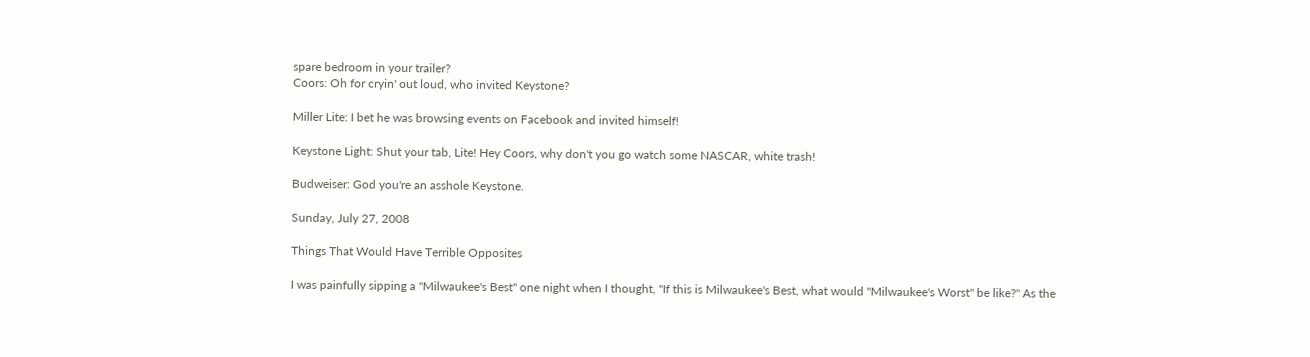spare bedroom in your trailer?
Coors: Oh for cryin' out loud, who invited Keystone?

Miller Lite: I bet he was browsing events on Facebook and invited himself!

Keystone Light: Shut your tab, Lite! Hey Coors, why don't you go watch some NASCAR, white trash!

Budweiser: God you're an asshole Keystone.

Sunday, July 27, 2008

Things That Would Have Terrible Opposites

I was painfully sipping a "Milwaukee's Best" one night when I thought, "If this is Milwaukee's Best, what would "Milwaukee's Worst" be like?" As the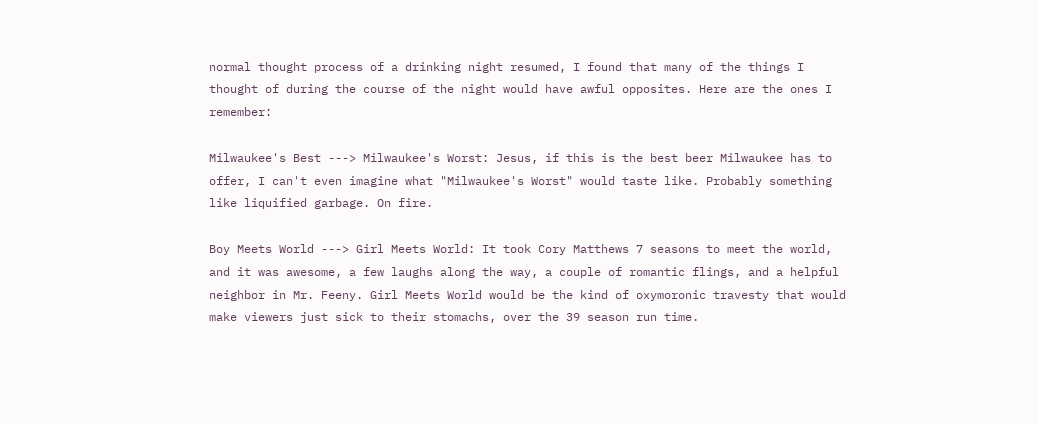normal thought process of a drinking night resumed, I found that many of the things I thought of during the course of the night would have awful opposites. Here are the ones I remember:

Milwaukee's Best ---> Milwaukee's Worst: Jesus, if this is the best beer Milwaukee has to offer, I can't even imagine what "Milwaukee's Worst" would taste like. Probably something like liquified garbage. On fire.

Boy Meets World ---> Girl Meets World: It took Cory Matthews 7 seasons to meet the world, and it was awesome, a few laughs along the way, a couple of romantic flings, and a helpful neighbor in Mr. Feeny. Girl Meets World would be the kind of oxymoronic travesty that would make viewers just sick to their stomachs, over the 39 season run time.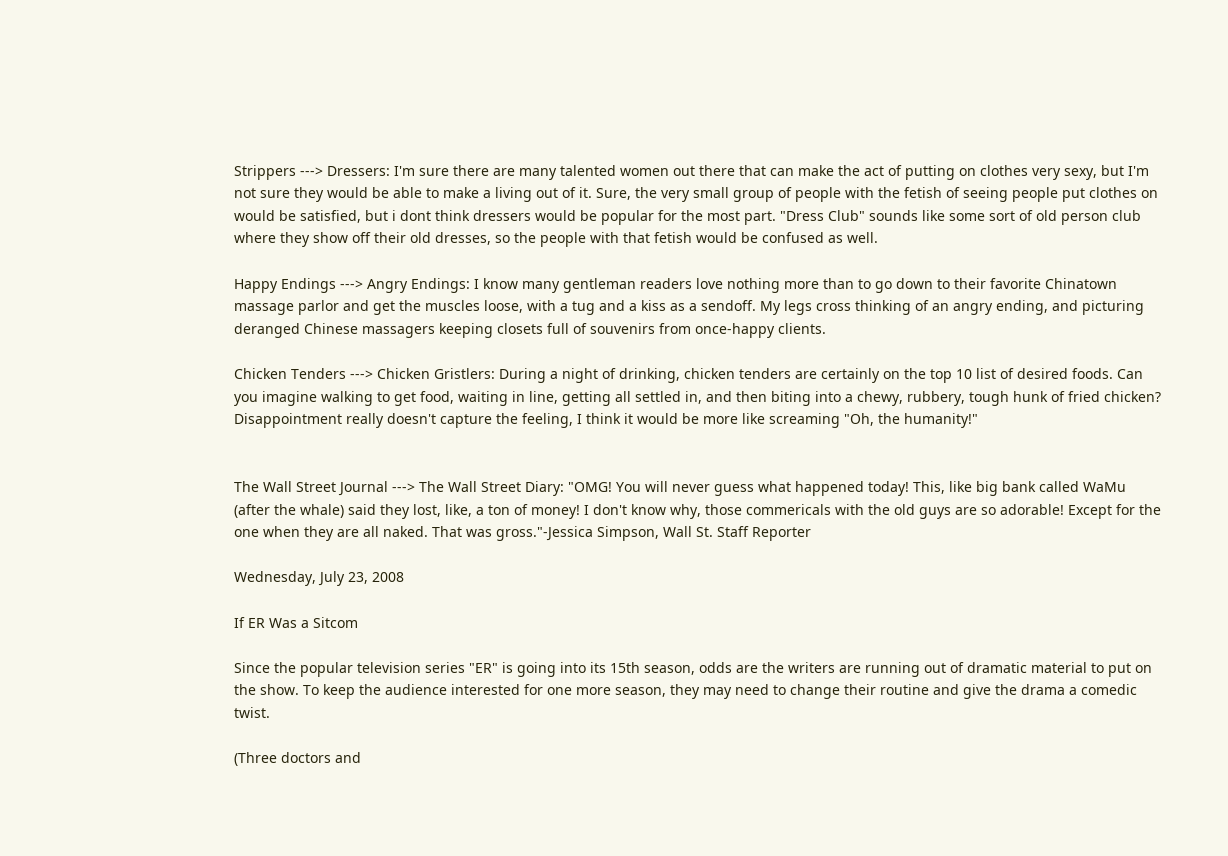Strippers ---> Dressers: I'm sure there are many talented women out there that can make the act of putting on clothes very sexy, but I'm not sure they would be able to make a living out of it. Sure, the very small group of people with the fetish of seeing people put clothes on would be satisfied, but i dont think dressers would be popular for the most part. "Dress Club" sounds like some sort of old person club where they show off their old dresses, so the people with that fetish would be confused as well.

Happy Endings ---> Angry Endings: I know many gentleman readers love nothing more than to go down to their favorite Chinatown massage parlor and get the muscles loose, with a tug and a kiss as a sendoff. My legs cross thinking of an angry ending, and picturing deranged Chinese massagers keeping closets full of souvenirs from once-happy clients.

Chicken Tenders ---> Chicken Gristlers: During a night of drinking, chicken tenders are certainly on the top 10 list of desired foods. Can you imagine walking to get food, waiting in line, getting all settled in, and then biting into a chewy, rubbery, tough hunk of fried chicken? Disappointment really doesn't capture the feeling, I think it would be more like screaming "Oh, the humanity!"


The Wall Street Journal ---> The Wall Street Diary: "OMG! You will never guess what happened today! This, like big bank called WaMu (after the whale) said they lost, like, a ton of money! I don't know why, those commericals with the old guys are so adorable! Except for the one when they are all naked. That was gross."-Jessica Simpson, Wall St. Staff Reporter

Wednesday, July 23, 2008

If ER Was a Sitcom

Since the popular television series "ER" is going into its 15th season, odds are the writers are running out of dramatic material to put on the show. To keep the audience interested for one more season, they may need to change their routine and give the drama a comedic twist.

(Three doctors and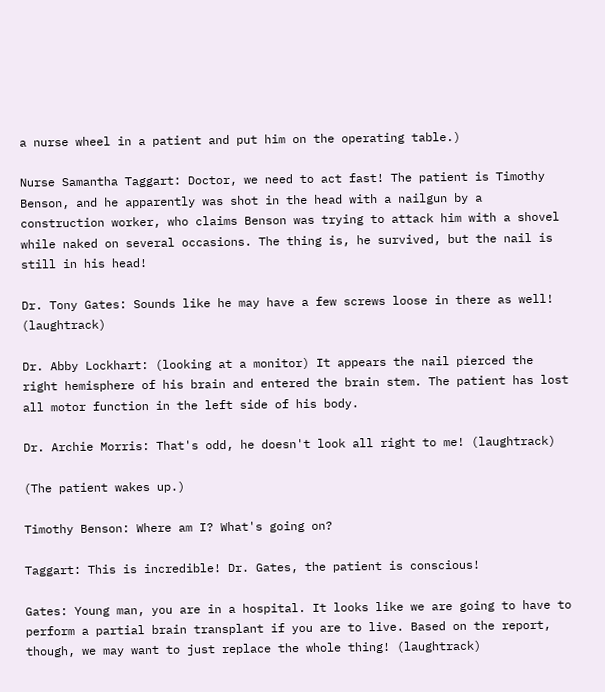a nurse wheel in a patient and put him on the operating table.)

Nurse Samantha Taggart: Doctor, we need to act fast! The patient is Timothy Benson, and he apparently was shot in the head with a nailgun by a construction worker, who claims Benson was trying to attack him with a shovel while naked on several occasions. The thing is, he survived, but the nail is still in his head!

Dr. Tony Gates: Sounds like he may have a few screws loose in there as well! (laughtrack)

Dr. Abby Lockhart: (looking at a monitor) It appears the nail pierced the right hemisphere of his brain and entered the brain stem. The patient has lost all motor function in the left side of his body.

Dr. Archie Morris: That's odd, he doesn't look all right to me! (laughtrack)

(The patient wakes up.)

Timothy Benson: Where am I? What's going on?

Taggart: This is incredible! Dr. Gates, the patient is conscious!

Gates: Young man, you are in a hospital. It looks like we are going to have to perform a partial brain transplant if you are to live. Based on the report, though, we may want to just replace the whole thing! (laughtrack)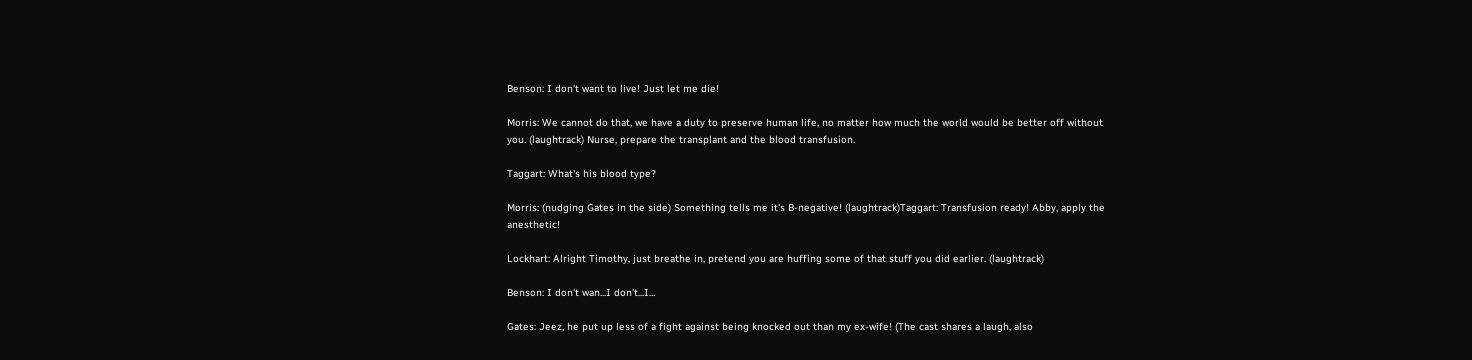Benson: I don't want to live! Just let me die!

Morris: We cannot do that, we have a duty to preserve human life, no matter how much the world would be better off without you. (laughtrack) Nurse, prepare the transplant and the blood transfusion.

Taggart: What's his blood type?

Morris: (nudging Gates in the side) Something tells me it's B-negative! (laughtrack)Taggart: Transfusion ready! Abby, apply the anesthetic!

Lockhart: Alright Timothy, just breathe in, pretend you are huffing some of that stuff you did earlier. (laughtrack)

Benson: I don't wan...I don't...I...

Gates: Jeez, he put up less of a fight against being knocked out than my ex-wife! (The cast shares a laugh, also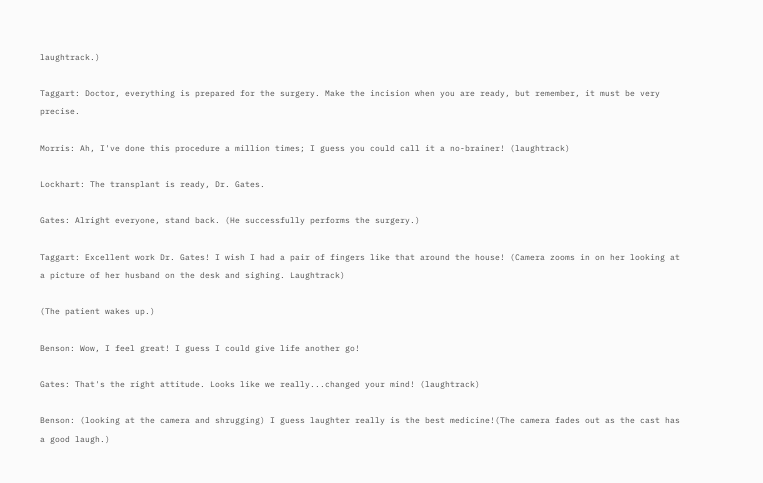laughtrack.)

Taggart: Doctor, everything is prepared for the surgery. Make the incision when you are ready, but remember, it must be very precise.

Morris: Ah, I've done this procedure a million times; I guess you could call it a no-brainer! (laughtrack)

Lockhart: The transplant is ready, Dr. Gates.

Gates: Alright everyone, stand back. (He successfully performs the surgery.)

Taggart: Excellent work Dr. Gates! I wish I had a pair of fingers like that around the house! (Camera zooms in on her looking at a picture of her husband on the desk and sighing. Laughtrack)

(The patient wakes up.)

Benson: Wow, I feel great! I guess I could give life another go!

Gates: That's the right attitude. Looks like we really...changed your mind! (laughtrack)

Benson: (looking at the camera and shrugging) I guess laughter really is the best medicine!(The camera fades out as the cast has a good laugh.)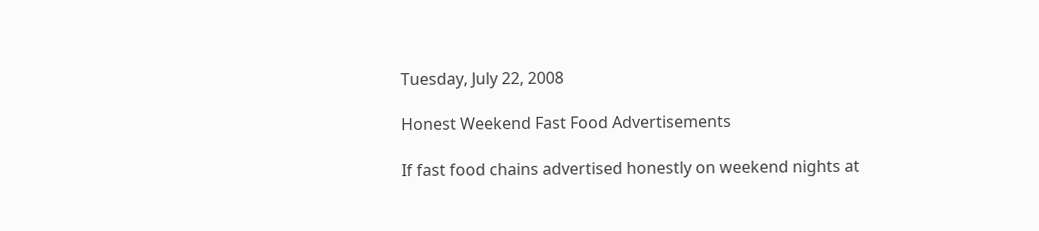Tuesday, July 22, 2008

Honest Weekend Fast Food Advertisements

If fast food chains advertised honestly on weekend nights at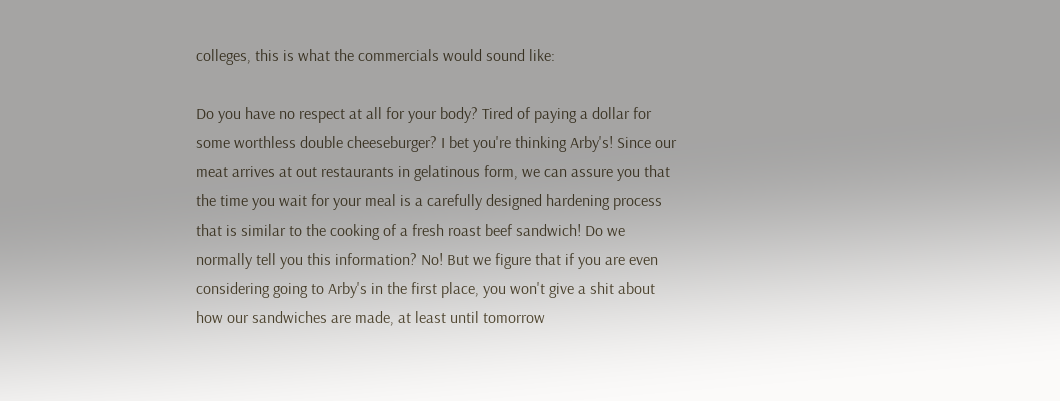colleges, this is what the commercials would sound like:

Do you have no respect at all for your body? Tired of paying a dollar for some worthless double cheeseburger? I bet you're thinking Arby's! Since our meat arrives at out restaurants in gelatinous form, we can assure you that the time you wait for your meal is a carefully designed hardening process that is similar to the cooking of a fresh roast beef sandwich! Do we normally tell you this information? No! But we figure that if you are even considering going to Arby's in the first place, you won't give a shit about how our sandwiches are made, at least until tomorrow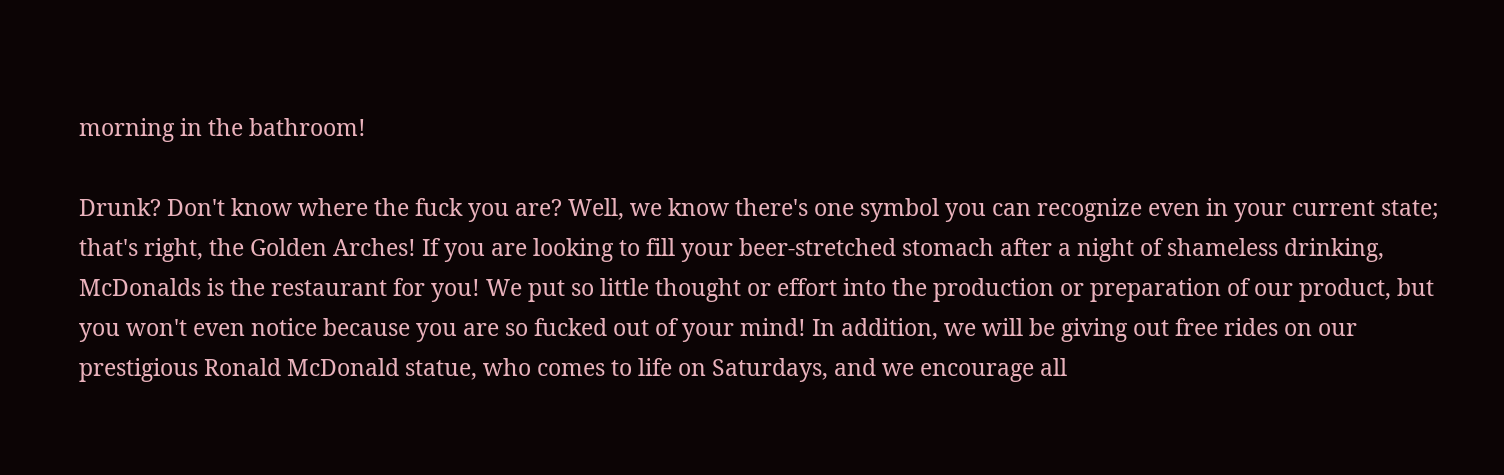morning in the bathroom!

Drunk? Don't know where the fuck you are? Well, we know there's one symbol you can recognize even in your current state; that's right, the Golden Arches! If you are looking to fill your beer-stretched stomach after a night of shameless drinking, McDonalds is the restaurant for you! We put so little thought or effort into the production or preparation of our product, but you won't even notice because you are so fucked out of your mind! In addition, we will be giving out free rides on our prestigious Ronald McDonald statue, who comes to life on Saturdays, and we encourage all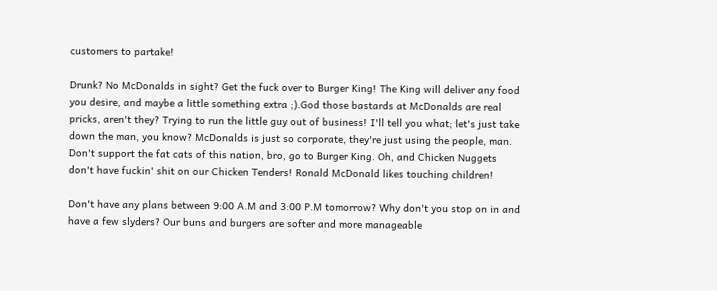customers to partake!

Drunk? No McDonalds in sight? Get the fuck over to Burger King! The King will deliver any food you desire, and maybe a little something extra ;).God those bastards at McDonalds are real pricks, aren't they? Trying to run the little guy out of business! I'll tell you what; let's just take down the man, you know? McDonalds is just so corporate, they're just using the people, man. Don't support the fat cats of this nation, bro, go to Burger King. Oh, and Chicken Nuggets don't have fuckin' shit on our Chicken Tenders! Ronald McDonald likes touching children!

Don't have any plans between 9:00 A.M and 3:00 P.M tomorrow? Why don't you stop on in and have a few slyders? Our buns and burgers are softer and more manageable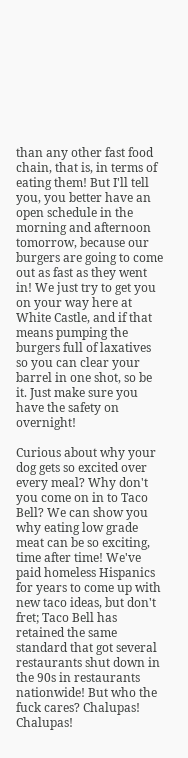than any other fast food chain, that is, in terms of eating them! But I'll tell you, you better have an open schedule in the morning and afternoon tomorrow, because our burgers are going to come out as fast as they went in! We just try to get you on your way here at White Castle, and if that means pumping the burgers full of laxatives so you can clear your barrel in one shot, so be it. Just make sure you have the safety on overnight!

Curious about why your dog gets so excited over every meal? Why don't you come on in to Taco Bell? We can show you why eating low grade meat can be so exciting, time after time! We've paid homeless Hispanics for years to come up with new taco ideas, but don't fret; Taco Bell has retained the same standard that got several restaurants shut down in the 90s in restaurants nationwide! But who the fuck cares? Chalupas! Chalupas!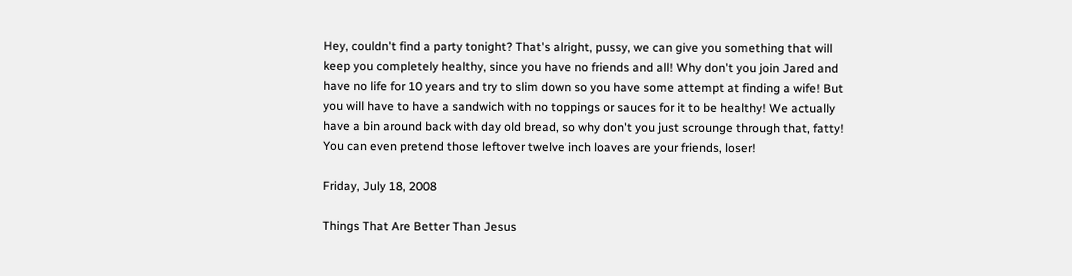Hey, couldn't find a party tonight? That's alright, pussy, we can give you something that will keep you completely healthy, since you have no friends and all! Why don't you join Jared and have no life for 10 years and try to slim down so you have some attempt at finding a wife! But you will have to have a sandwich with no toppings or sauces for it to be healthy! We actually have a bin around back with day old bread, so why don't you just scrounge through that, fatty! You can even pretend those leftover twelve inch loaves are your friends, loser!

Friday, July 18, 2008

Things That Are Better Than Jesus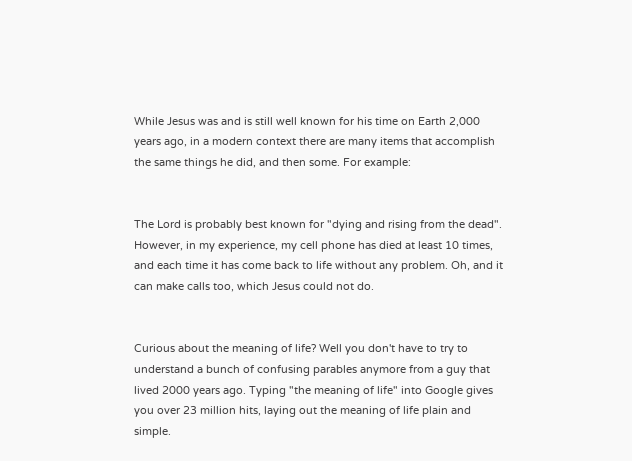While Jesus was and is still well known for his time on Earth 2,000 years ago, in a modern context there are many items that accomplish the same things he did, and then some. For example:


The Lord is probably best known for "dying and rising from the dead". However, in my experience, my cell phone has died at least 10 times, and each time it has come back to life without any problem. Oh, and it can make calls too, which Jesus could not do.


Curious about the meaning of life? Well you don't have to try to understand a bunch of confusing parables anymore from a guy that lived 2000 years ago. Typing "the meaning of life" into Google gives you over 23 million hits, laying out the meaning of life plain and simple.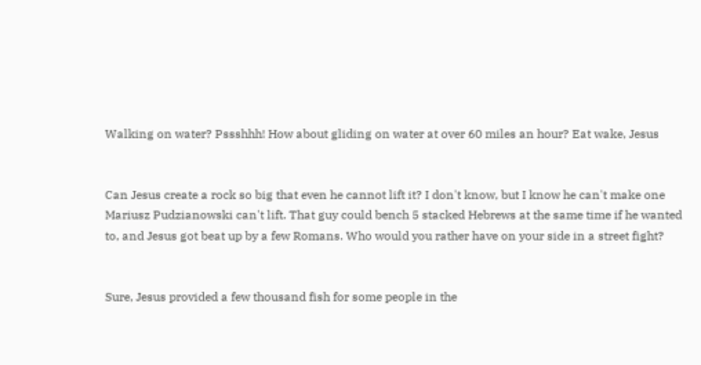Walking on water? Pssshhh! How about gliding on water at over 60 miles an hour? Eat wake, Jesus


Can Jesus create a rock so big that even he cannot lift it? I don't know, but I know he can't make one Mariusz Pudzianowski can't lift. That guy could bench 5 stacked Hebrews at the same time if he wanted to, and Jesus got beat up by a few Romans. Who would you rather have on your side in a street fight?


Sure, Jesus provided a few thousand fish for some people in the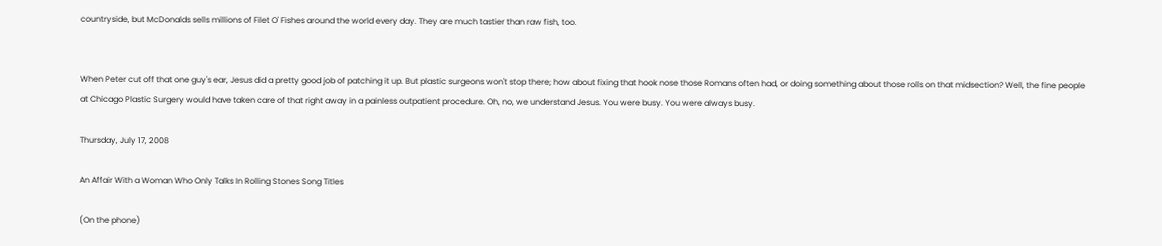countryside, but McDonalds sells millions of Filet O' Fishes around the world every day. They are much tastier than raw fish, too.


When Peter cut off that one guy's ear, Jesus did a pretty good job of patching it up. But plastic surgeons won't stop there; how about fixing that hook nose those Romans often had, or doing something about those rolls on that midsection? Well, the fine people at Chicago Plastic Surgery would have taken care of that right away in a painless outpatient procedure. Oh, no, we understand Jesus. You were busy. You were always busy.

Thursday, July 17, 2008

An Affair With a Woman Who Only Talks In Rolling Stones Song Titles

(On the phone)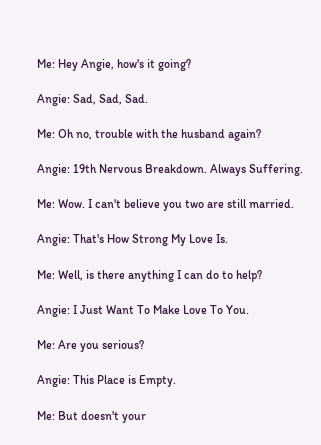Me: Hey Angie, how's it going?

Angie: Sad, Sad, Sad.

Me: Oh no, trouble with the husband again?

Angie: 19th Nervous Breakdown. Always Suffering.

Me: Wow. I can't believe you two are still married.

Angie: That's How Strong My Love Is.

Me: Well, is there anything I can do to help?

Angie: I Just Want To Make Love To You.

Me: Are you serious?

Angie: This Place is Empty.

Me: But doesn't your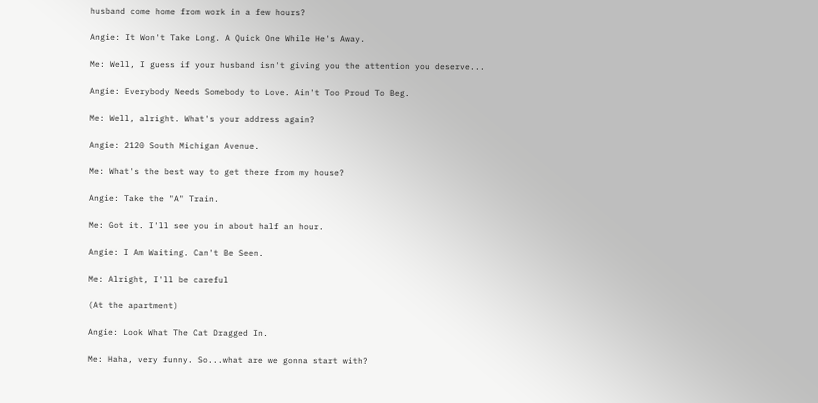husband come home from work in a few hours?

Angie: It Won't Take Long. A Quick One While He's Away.

Me: Well, I guess if your husband isn't giving you the attention you deserve...

Angie: Everybody Needs Somebody to Love. Ain't Too Proud To Beg.

Me: Well, alright. What's your address again?

Angie: 2120 South Michigan Avenue.

Me: What's the best way to get there from my house?

Angie: Take the "A" Train.

Me: Got it. I'll see you in about half an hour.

Angie: I Am Waiting. Can't Be Seen.

Me: Alright, I'll be careful

(At the apartment)

Angie: Look What The Cat Dragged In.

Me: Haha, very funny. So...what are we gonna start with?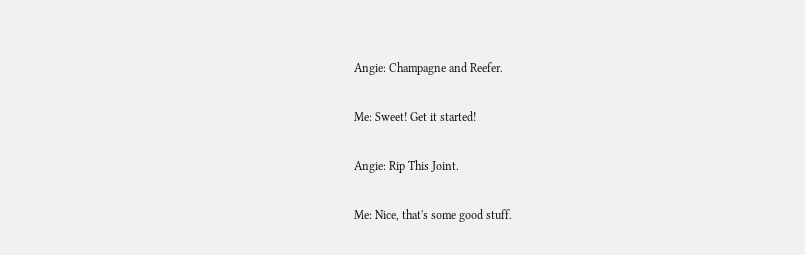Angie: Champagne and Reefer.

Me: Sweet! Get it started!

Angie: Rip This Joint.

Me: Nice, that's some good stuff.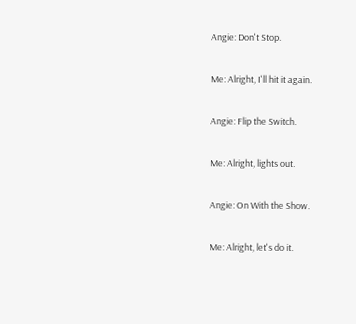Angie: Don't Stop.

Me: Alright, I'll hit it again.

Angie: Flip the Switch.

Me: Alright, lights out.

Angie: On With the Show.

Me: Alright, let's do it.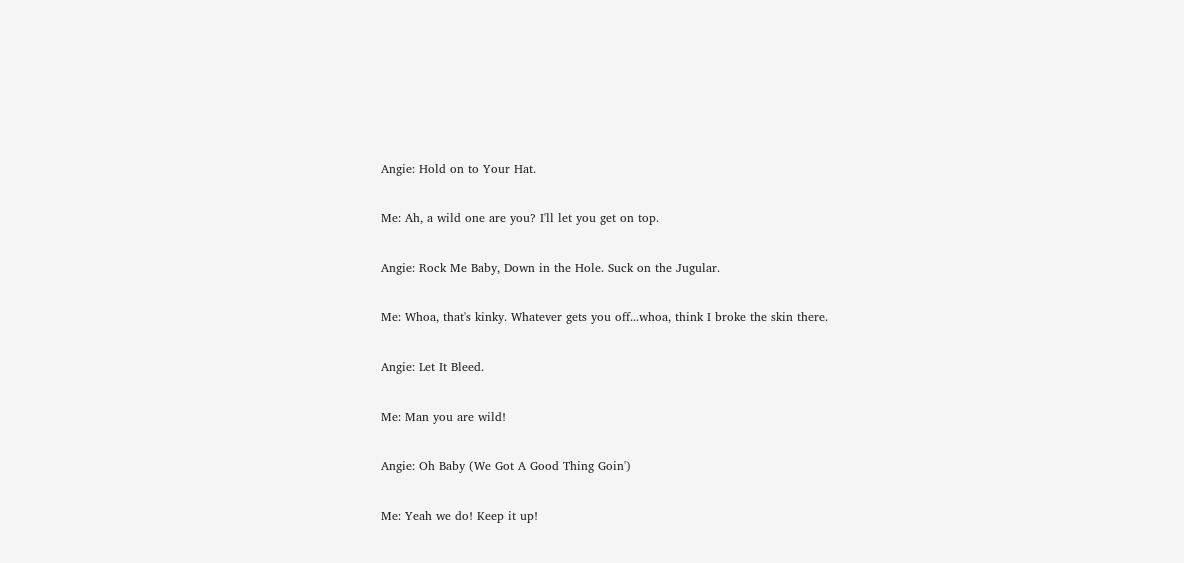Angie: Hold on to Your Hat.

Me: Ah, a wild one are you? I'll let you get on top.

Angie: Rock Me Baby, Down in the Hole. Suck on the Jugular.

Me: Whoa, that's kinky. Whatever gets you off...whoa, think I broke the skin there.

Angie: Let It Bleed.

Me: Man you are wild!

Angie: Oh Baby (We Got A Good Thing Goin')

Me: Yeah we do! Keep it up!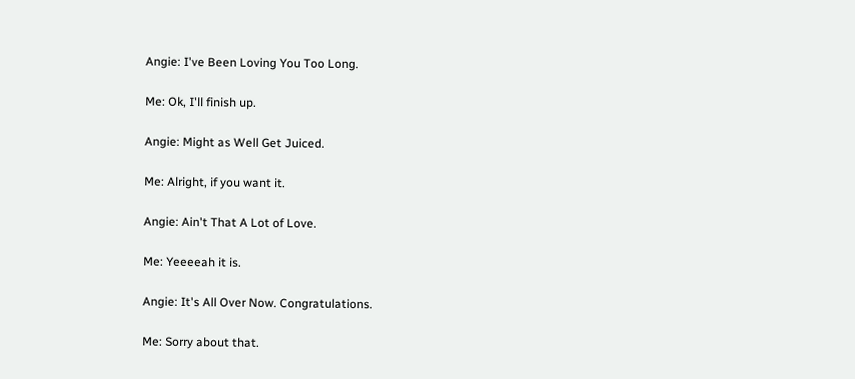Angie: I've Been Loving You Too Long.

Me: Ok, I'll finish up.

Angie: Might as Well Get Juiced.

Me: Alright, if you want it.

Angie: Ain't That A Lot of Love.

Me: Yeeeeah it is.

Angie: It's All Over Now. Congratulations.

Me: Sorry about that.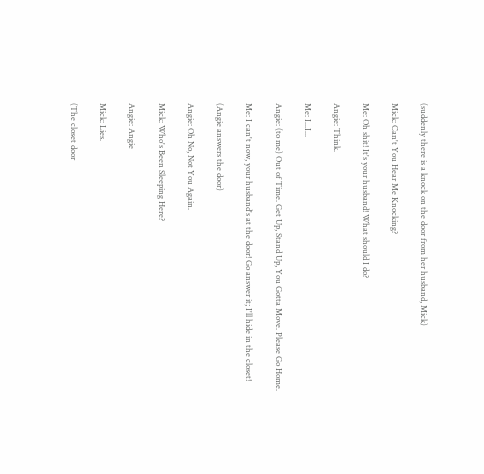(suddenly there is a knock on the door from her husband, Mick)

Mick: Can't You Hear Me Knocking?

Me: Oh shit! It's your husband! What should I do?

Angie: Think.

Me: I...I...

Angie: (to me) Out of Time. Get Up, Stand Up, You Gotta Move. Please Go Home.

Me: I can't now, your husband's at the door! Go answer it; I'll hide in the closet!

(Angie answers the door)

Angie: Oh No, Not You Again.

Mick: Who's Been Sleeping Here?

Angie: Angie

Mick: Lies.

(The closet door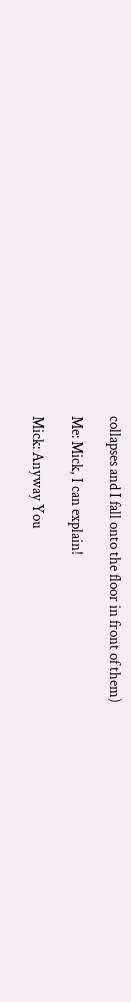collapses and I fall onto the floor in front of them)

Me: Mick, I can explain!

Mick: Anyway You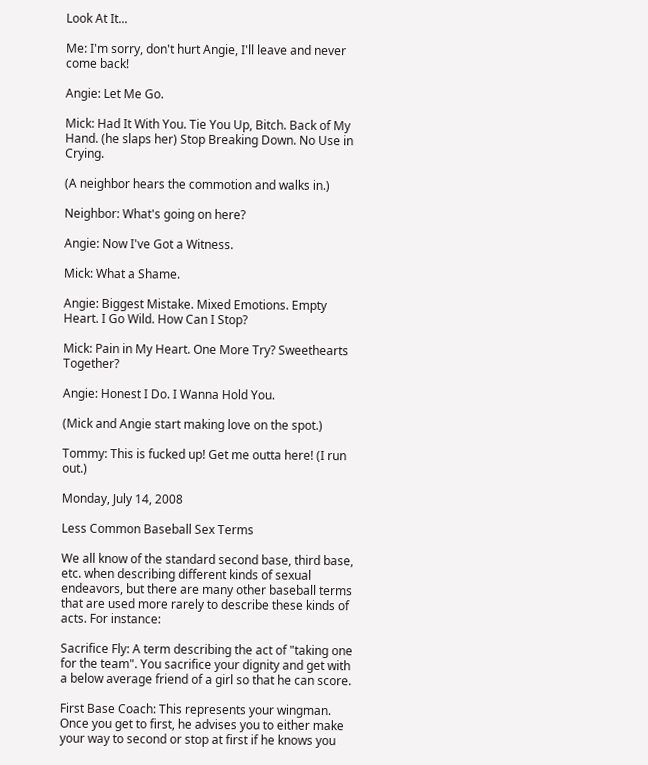Look At It...

Me: I'm sorry, don't hurt Angie, I'll leave and never come back!

Angie: Let Me Go.

Mick: Had It With You. Tie You Up, Bitch. Back of My Hand. (he slaps her) Stop Breaking Down. No Use in Crying.

(A neighbor hears the commotion and walks in.)

Neighbor: What's going on here?

Angie: Now I've Got a Witness.

Mick: What a Shame.

Angie: Biggest Mistake. Mixed Emotions. Empty Heart. I Go Wild. How Can I Stop?

Mick: Pain in My Heart. One More Try? Sweethearts Together?

Angie: Honest I Do. I Wanna Hold You.

(Mick and Angie start making love on the spot.)

Tommy: This is fucked up! Get me outta here! (I run out.)

Monday, July 14, 2008

Less Common Baseball Sex Terms

We all know of the standard second base, third base, etc. when describing different kinds of sexual endeavors, but there are many other baseball terms that are used more rarely to describe these kinds of acts. For instance:

Sacrifice Fly: A term describing the act of "taking one for the team". You sacrifice your dignity and get with a below average friend of a girl so that he can score.

First Base Coach: This represents your wingman. Once you get to first, he advises you to either make your way to second or stop at first if he knows you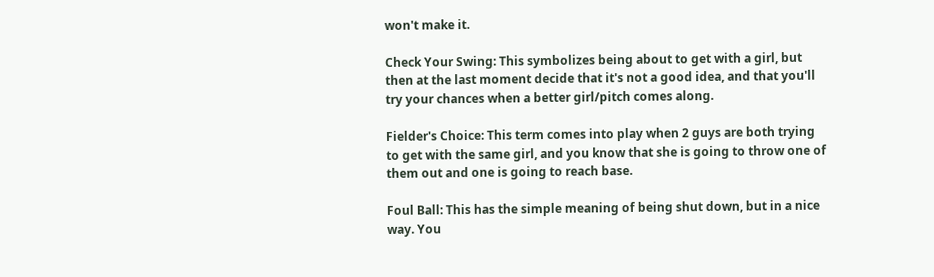won't make it.

Check Your Swing: This symbolizes being about to get with a girl, but then at the last moment decide that it's not a good idea, and that you'll try your chances when a better girl/pitch comes along.

Fielder's Choice: This term comes into play when 2 guys are both trying to get with the same girl, and you know that she is going to throw one of them out and one is going to reach base.

Foul Ball: This has the simple meaning of being shut down, but in a nice way. You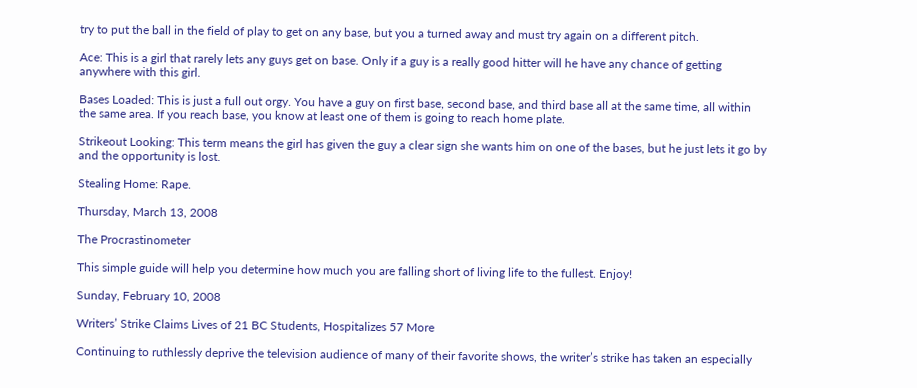try to put the ball in the field of play to get on any base, but you a turned away and must try again on a different pitch.

Ace: This is a girl that rarely lets any guys get on base. Only if a guy is a really good hitter will he have any chance of getting anywhere with this girl.

Bases Loaded: This is just a full out orgy. You have a guy on first base, second base, and third base all at the same time, all within the same area. If you reach base, you know at least one of them is going to reach home plate.

Strikeout Looking: This term means the girl has given the guy a clear sign she wants him on one of the bases, but he just lets it go by and the opportunity is lost.

Stealing Home: Rape.

Thursday, March 13, 2008

The Procrastinometer

This simple guide will help you determine how much you are falling short of living life to the fullest. Enjoy!

Sunday, February 10, 2008

Writers’ Strike Claims Lives of 21 BC Students, Hospitalizes 57 More

Continuing to ruthlessly deprive the television audience of many of their favorite shows, the writer’s strike has taken an especially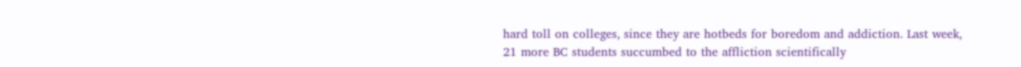hard toll on colleges, since they are hotbeds for boredom and addiction. Last week, 21 more BC students succumbed to the affliction scientifically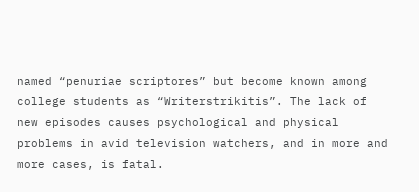named “penuriae scriptores” but become known among college students as “Writerstrikitis”. The lack of new episodes causes psychological and physical problems in avid television watchers, and in more and more cases, is fatal.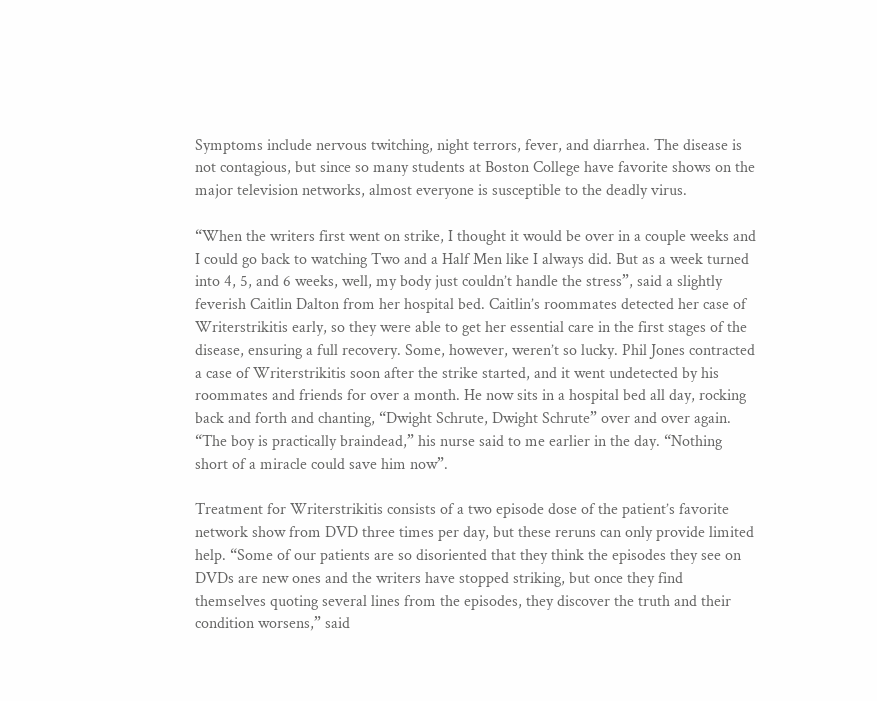Symptoms include nervous twitching, night terrors, fever, and diarrhea. The disease is not contagious, but since so many students at Boston College have favorite shows on the major television networks, almost everyone is susceptible to the deadly virus.

“When the writers first went on strike, I thought it would be over in a couple weeks and I could go back to watching Two and a Half Men like I always did. But as a week turned into 4, 5, and 6 weeks, well, my body just couldn’t handle the stress”, said a slightly feverish Caitlin Dalton from her hospital bed. Caitlin’s roommates detected her case of Writerstrikitis early, so they were able to get her essential care in the first stages of the disease, ensuring a full recovery. Some, however, weren’t so lucky. Phil Jones contracted a case of Writerstrikitis soon after the strike started, and it went undetected by his roommates and friends for over a month. He now sits in a hospital bed all day, rocking back and forth and chanting, “Dwight Schrute, Dwight Schrute” over and over again. “The boy is practically braindead,” his nurse said to me earlier in the day. “Nothing short of a miracle could save him now”.

Treatment for Writerstrikitis consists of a two episode dose of the patient’s favorite network show from DVD three times per day, but these reruns can only provide limited help. “Some of our patients are so disoriented that they think the episodes they see on DVDs are new ones and the writers have stopped striking, but once they find themselves quoting several lines from the episodes, they discover the truth and their condition worsens,” said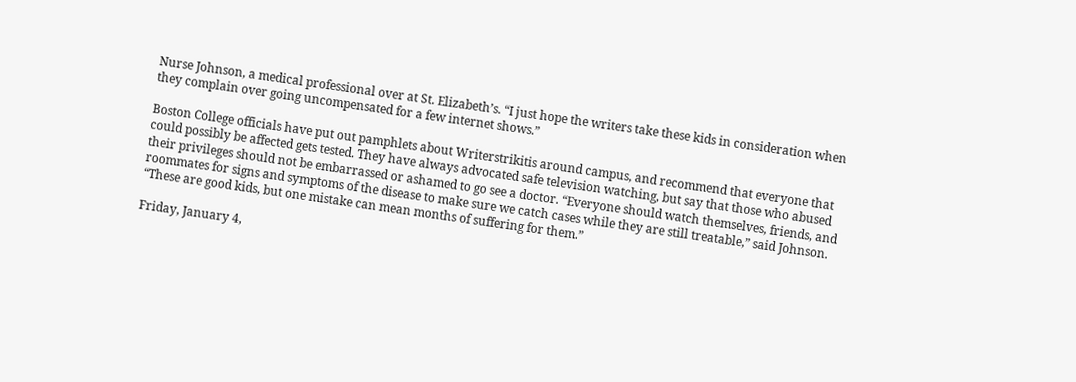Nurse Johnson, a medical professional over at St. Elizabeth’s. “I just hope the writers take these kids in consideration when they complain over going uncompensated for a few internet shows.”

Boston College officials have put out pamphlets about Writerstrikitis around campus, and recommend that everyone that could possibly be affected gets tested. They have always advocated safe television watching, but say that those who abused their privileges should not be embarrassed or ashamed to go see a doctor. “Everyone should watch themselves, friends, and roommates for signs and symptoms of the disease to make sure we catch cases while they are still treatable,” said Johnson. “These are good kids, but one mistake can mean months of suffering for them.”

Friday, January 4,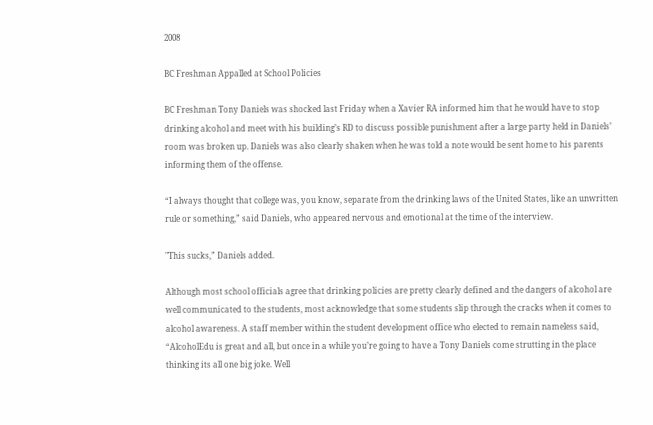2008

BC Freshman Appalled at School Policies

BC Freshman Tony Daniels was shocked last Friday when a Xavier RA informed him that he would have to stop drinking alcohol and meet with his building’s RD to discuss possible punishment after a large party held in Daniels’ room was broken up. Daniels was also clearly shaken when he was told a note would be sent home to his parents informing them of the offense.

“I always thought that college was, you know, separate from the drinking laws of the United States, like an unwritten rule or something,” said Daniels, who appeared nervous and emotional at the time of the interview.

"This sucks,” Daniels added.

Although most school officials agree that drinking policies are pretty clearly defined and the dangers of alcohol are well communicated to the students, most acknowledge that some students slip through the cracks when it comes to alcohol awareness. A staff member within the student development office who elected to remain nameless said, “AlcoholEdu is great and all, but once in a while you’re going to have a Tony Daniels come strutting in the place thinking its all one big joke. Well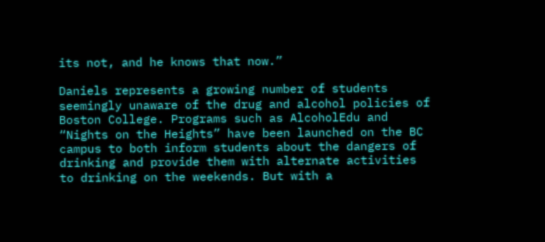its not, and he knows that now.”

Daniels represents a growing number of students seemingly unaware of the drug and alcohol policies of Boston College. Programs such as AlcoholEdu and “Nights on the Heights” have been launched on the BC campus to both inform students about the dangers of drinking and provide them with alternate activities to drinking on the weekends. But with a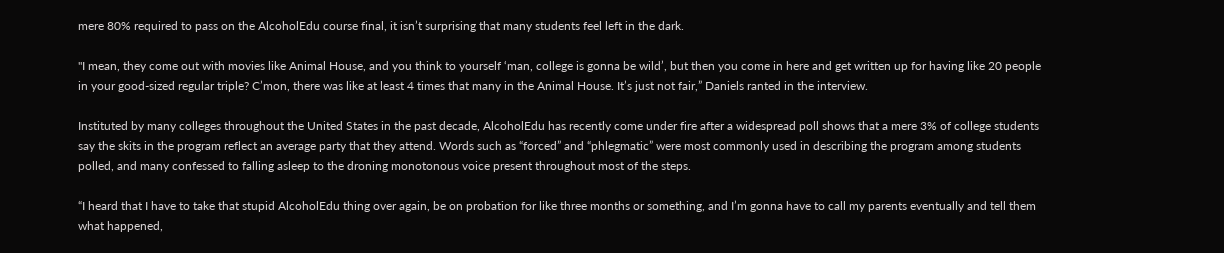mere 80% required to pass on the AlcoholEdu course final, it isn’t surprising that many students feel left in the dark.

"I mean, they come out with movies like Animal House, and you think to yourself ‘man, college is gonna be wild’, but then you come in here and get written up for having like 20 people in your good-sized regular triple? C’mon, there was like at least 4 times that many in the Animal House. It’s just not fair,” Daniels ranted in the interview.

Instituted by many colleges throughout the United States in the past decade, AlcoholEdu has recently come under fire after a widespread poll shows that a mere 3% of college students say the skits in the program reflect an average party that they attend. Words such as “forced” and “phlegmatic” were most commonly used in describing the program among students polled, and many confessed to falling asleep to the droning monotonous voice present throughout most of the steps.

“I heard that I have to take that stupid AlcoholEdu thing over again, be on probation for like three months or something, and I’m gonna have to call my parents eventually and tell them what happened,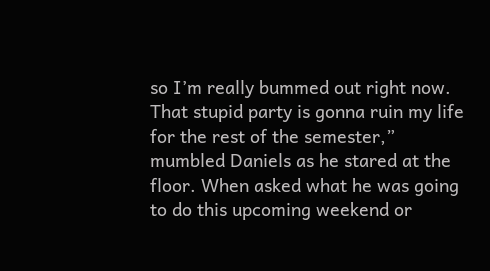so I’m really bummed out right now. That stupid party is gonna ruin my life for the rest of the semester,” mumbled Daniels as he stared at the floor. When asked what he was going to do this upcoming weekend or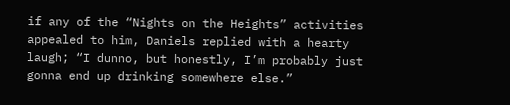if any of the “Nights on the Heights” activities appealed to him, Daniels replied with a hearty laugh; “I dunno, but honestly, I’m probably just gonna end up drinking somewhere else.”